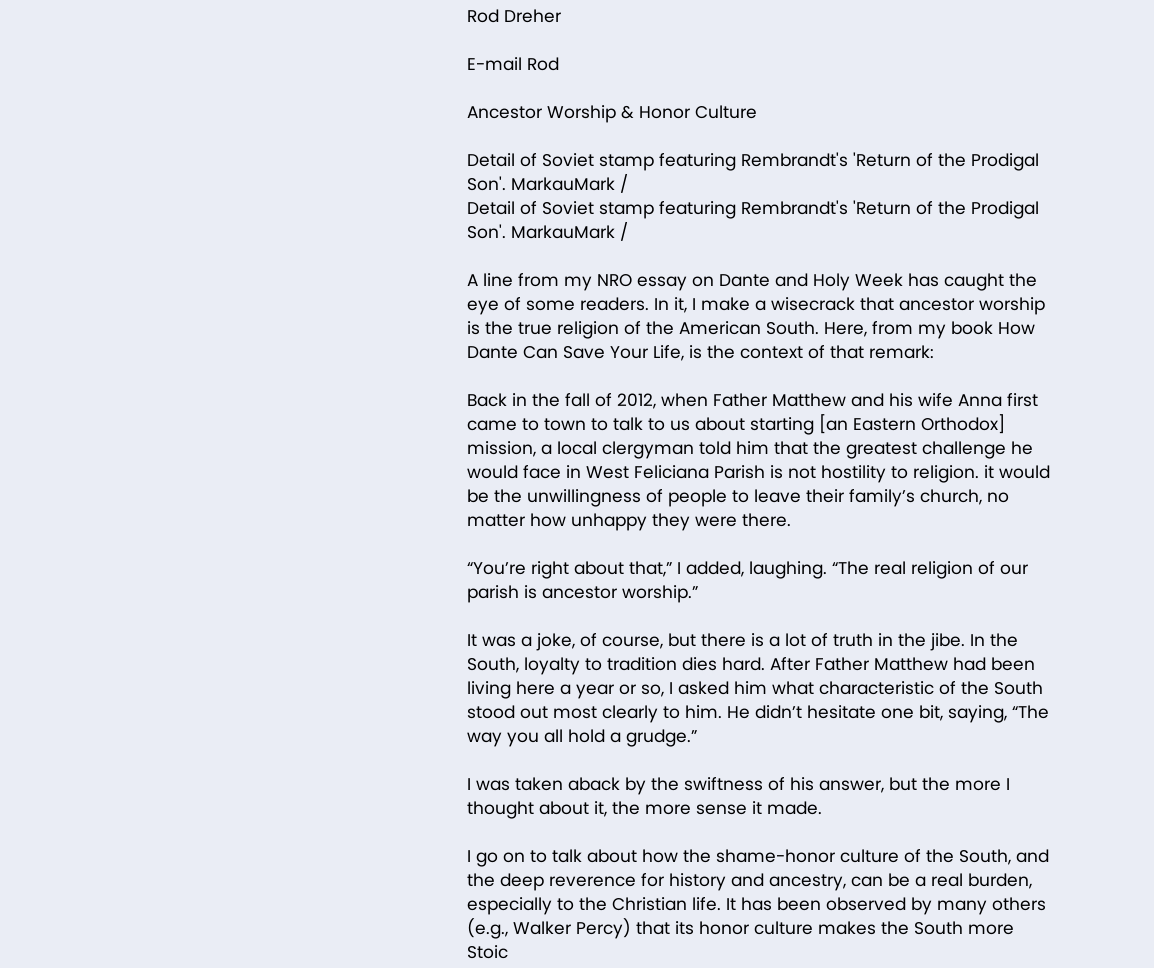Rod Dreher

E-mail Rod

Ancestor Worship & Honor Culture

Detail of Soviet stamp featuring Rembrandt's 'Return of the Prodigal Son'. MarkauMark /
Detail of Soviet stamp featuring Rembrandt's 'Return of the Prodigal Son'. MarkauMark /

A line from my NRO essay on Dante and Holy Week has caught the eye of some readers. In it, I make a wisecrack that ancestor worship is the true religion of the American South. Here, from my book How Dante Can Save Your Life, is the context of that remark:

Back in the fall of 2012, when Father Matthew and his wife Anna first came to town to talk to us about starting [an Eastern Orthodox] mission, a local clergyman told him that the greatest challenge he would face in West Feliciana Parish is not hostility to religion. it would be the unwillingness of people to leave their family’s church, no matter how unhappy they were there.

“You’re right about that,” I added, laughing. “The real religion of our parish is ancestor worship.”

It was a joke, of course, but there is a lot of truth in the jibe. In the South, loyalty to tradition dies hard. After Father Matthew had been living here a year or so, I asked him what characteristic of the South stood out most clearly to him. He didn’t hesitate one bit, saying, “The way you all hold a grudge.”

I was taken aback by the swiftness of his answer, but the more I thought about it, the more sense it made.

I go on to talk about how the shame-honor culture of the South, and the deep reverence for history and ancestry, can be a real burden, especially to the Christian life. It has been observed by many others (e.g., Walker Percy) that its honor culture makes the South more Stoic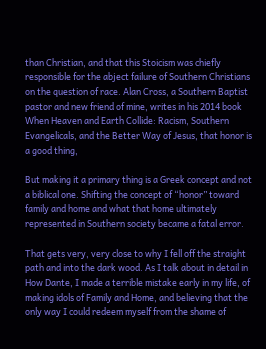than Christian, and that this Stoicism was chiefly responsible for the abject failure of Southern Christians on the question of race. Alan Cross, a Southern Baptist pastor and new friend of mine, writes in his 2014 book When Heaven and Earth Collide: Racism, Southern Evangelicals, and the Better Way of Jesus, that honor is a good thing,

But making it a primary thing is a Greek concept and not a biblical one. Shifting the concept of “honor” toward family and home and what that home ultimately represented in Southern society became a fatal error.

That gets very, very close to why I fell off the straight path and into the dark wood. As I talk about in detail in How Dante, I made a terrible mistake early in my life, of making idols of Family and Home, and believing that the only way I could redeem myself from the shame of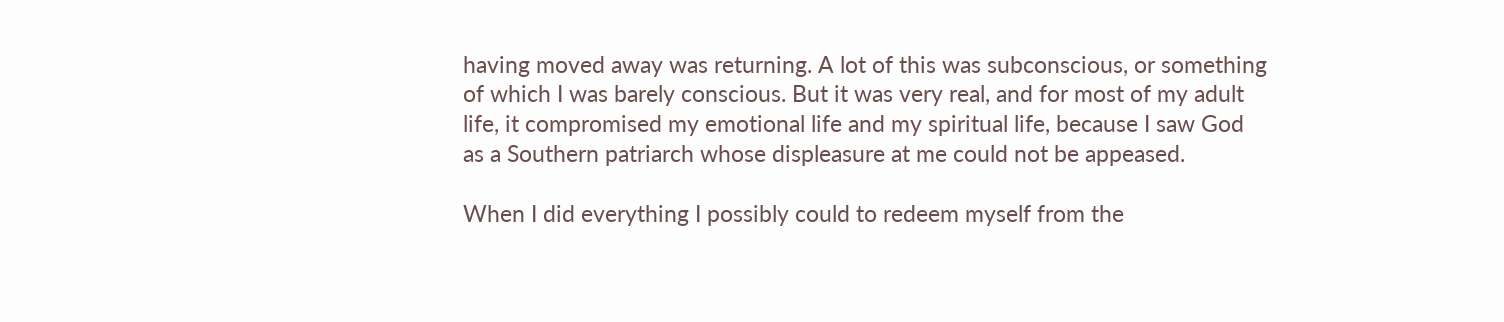having moved away was returning. A lot of this was subconscious, or something of which I was barely conscious. But it was very real, and for most of my adult life, it compromised my emotional life and my spiritual life, because I saw God as a Southern patriarch whose displeasure at me could not be appeased.

When I did everything I possibly could to redeem myself from the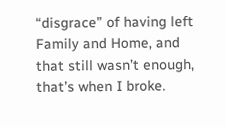“disgrace” of having left Family and Home, and that still wasn’t enough, that’s when I broke.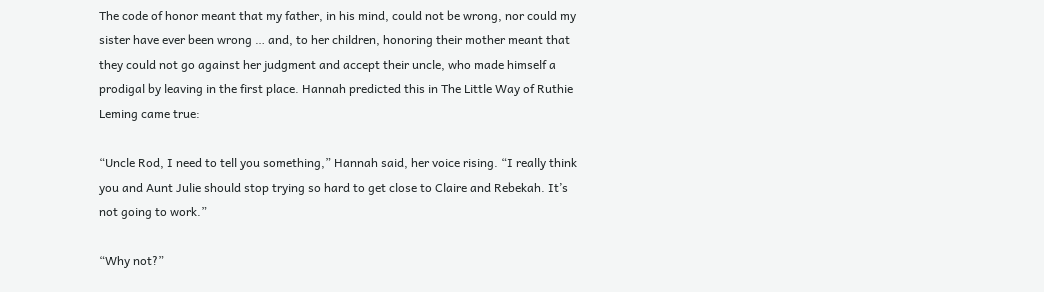The code of honor meant that my father, in his mind, could not be wrong, nor could my sister have ever been wrong … and, to her children, honoring their mother meant that they could not go against her judgment and accept their uncle, who made himself a prodigal by leaving in the first place. Hannah predicted this in The Little Way of Ruthie Leming came true:

“Uncle Rod, I need to tell you something,” Hannah said, her voice rising. “I really think you and Aunt Julie should stop trying so hard to get close to Claire and Rebekah. It’s not going to work.”

“Why not?”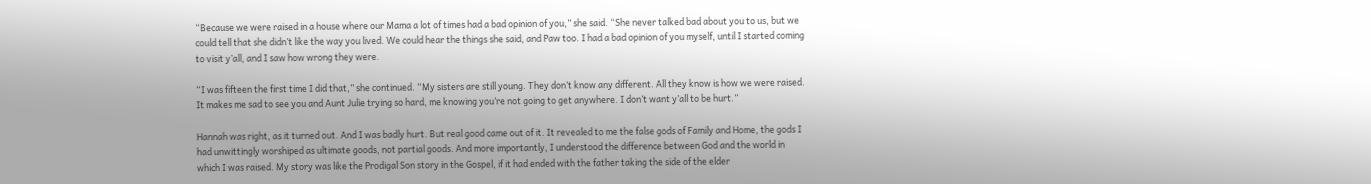“Because we were raised in a house where our Mama a lot of times had a bad opinion of you,” she said. “She never talked bad about you to us, but we could tell that she didn’t like the way you lived. We could hear the things she said, and Paw too. I had a bad opinion of you myself, until I started coming to visit y’all, and I saw how wrong they were.

“I was fifteen the first time I did that,” she continued. “My sisters are still young. They don’t know any different. All they know is how we were raised. It makes me sad to see you and Aunt Julie trying so hard, me knowing you’re not going to get anywhere. I don’t want y’all to be hurt.”

Hannah was right, as it turned out. And I was badly hurt. But real good came out of it. It revealed to me the false gods of Family and Home, the gods I had unwittingly worshiped as ultimate goods, not partial goods. And more importantly, I understood the difference between God and the world in which I was raised. My story was like the Prodigal Son story in the Gospel, if it had ended with the father taking the side of the elder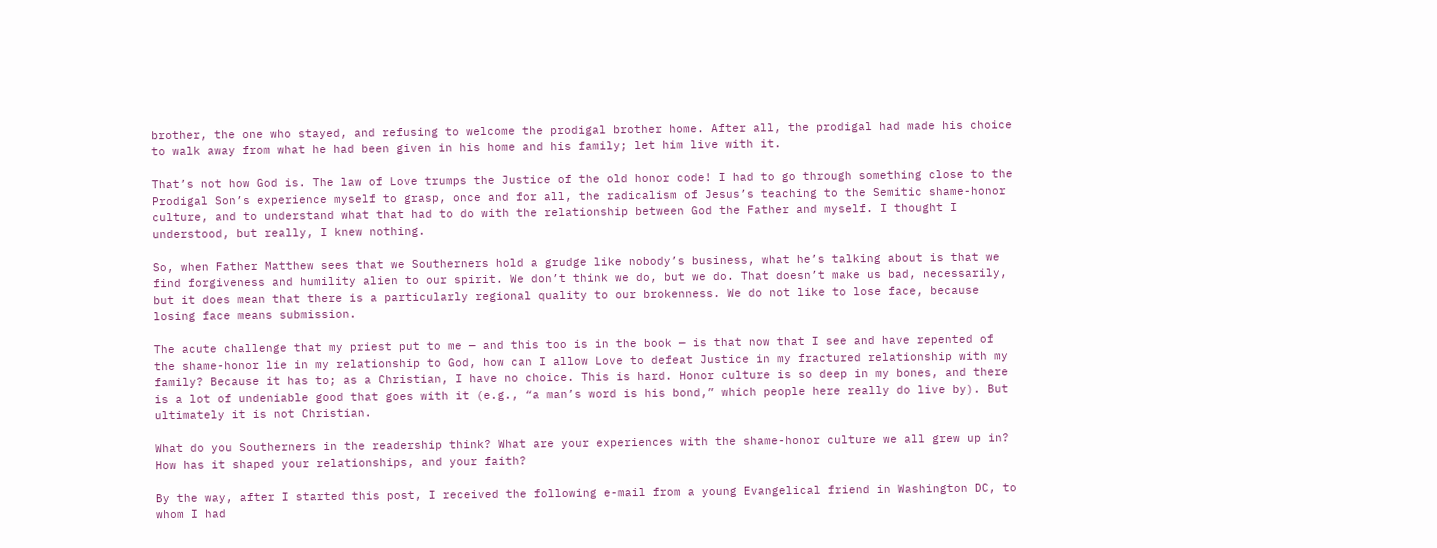brother, the one who stayed, and refusing to welcome the prodigal brother home. After all, the prodigal had made his choice to walk away from what he had been given in his home and his family; let him live with it.

That’s not how God is. The law of Love trumps the Justice of the old honor code! I had to go through something close to the Prodigal Son’s experience myself to grasp, once and for all, the radicalism of Jesus’s teaching to the Semitic shame-honor culture, and to understand what that had to do with the relationship between God the Father and myself. I thought I understood, but really, I knew nothing.

So, when Father Matthew sees that we Southerners hold a grudge like nobody’s business, what he’s talking about is that we find forgiveness and humility alien to our spirit. We don’t think we do, but we do. That doesn’t make us bad, necessarily, but it does mean that there is a particularly regional quality to our brokenness. We do not like to lose face, because losing face means submission.

The acute challenge that my priest put to me — and this too is in the book — is that now that I see and have repented of the shame-honor lie in my relationship to God, how can I allow Love to defeat Justice in my fractured relationship with my family? Because it has to; as a Christian, I have no choice. This is hard. Honor culture is so deep in my bones, and there is a lot of undeniable good that goes with it (e.g., “a man’s word is his bond,” which people here really do live by). But ultimately it is not Christian.

What do you Southerners in the readership think? What are your experiences with the shame-honor culture we all grew up in? How has it shaped your relationships, and your faith?

By the way, after I started this post, I received the following e-mail from a young Evangelical friend in Washington DC, to whom I had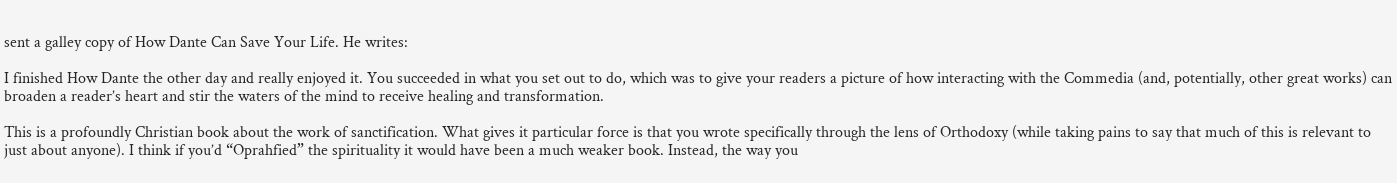sent a galley copy of How Dante Can Save Your Life. He writes:

I finished How Dante the other day and really enjoyed it. You succeeded in what you set out to do, which was to give your readers a picture of how interacting with the Commedia (and, potentially, other great works) can broaden a reader’s heart and stir the waters of the mind to receive healing and transformation.

This is a profoundly Christian book about the work of sanctification. What gives it particular force is that you wrote specifically through the lens of Orthodoxy (while taking pains to say that much of this is relevant to just about anyone). I think if you’d “Oprahfied” the spirituality it would have been a much weaker book. Instead, the way you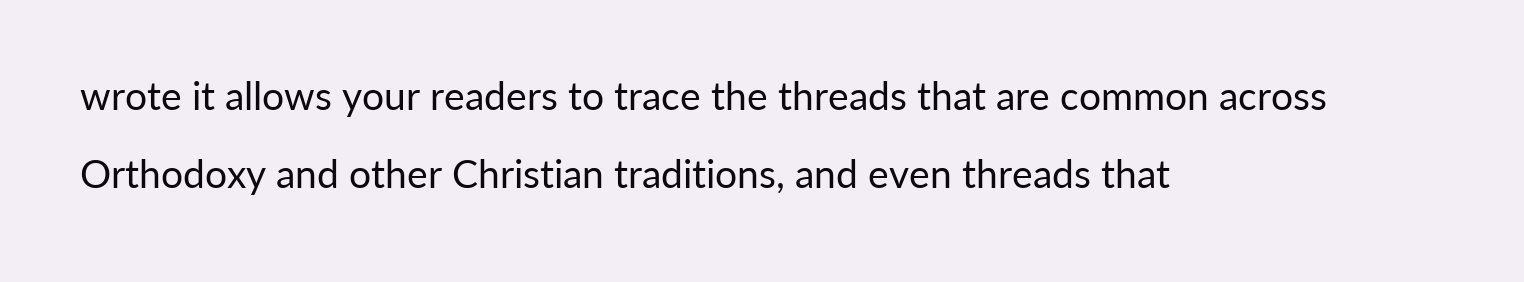wrote it allows your readers to trace the threads that are common across Orthodoxy and other Christian traditions, and even threads that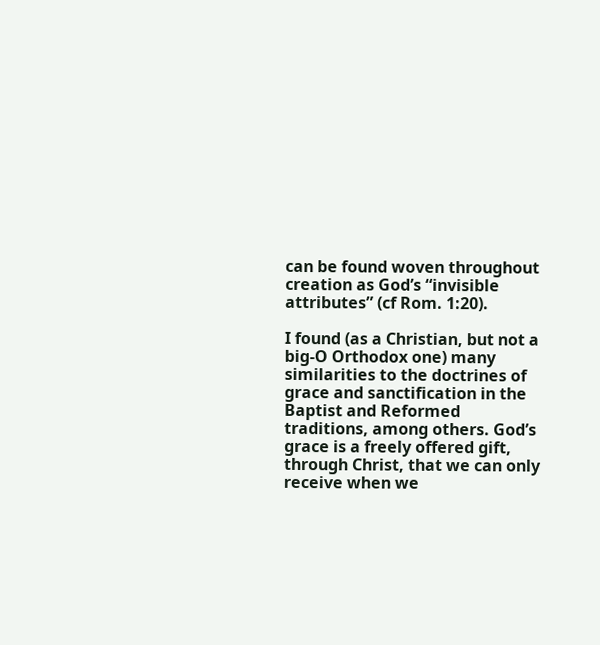can be found woven throughout creation as God’s “invisible attributes” (cf Rom. 1:20).

I found (as a Christian, but not a big-O Orthodox one) many similarities to the doctrines of grace and sanctification in the Baptist and Reformed traditions, among others. God’s grace is a freely offered gift, through Christ, that we can only receive when we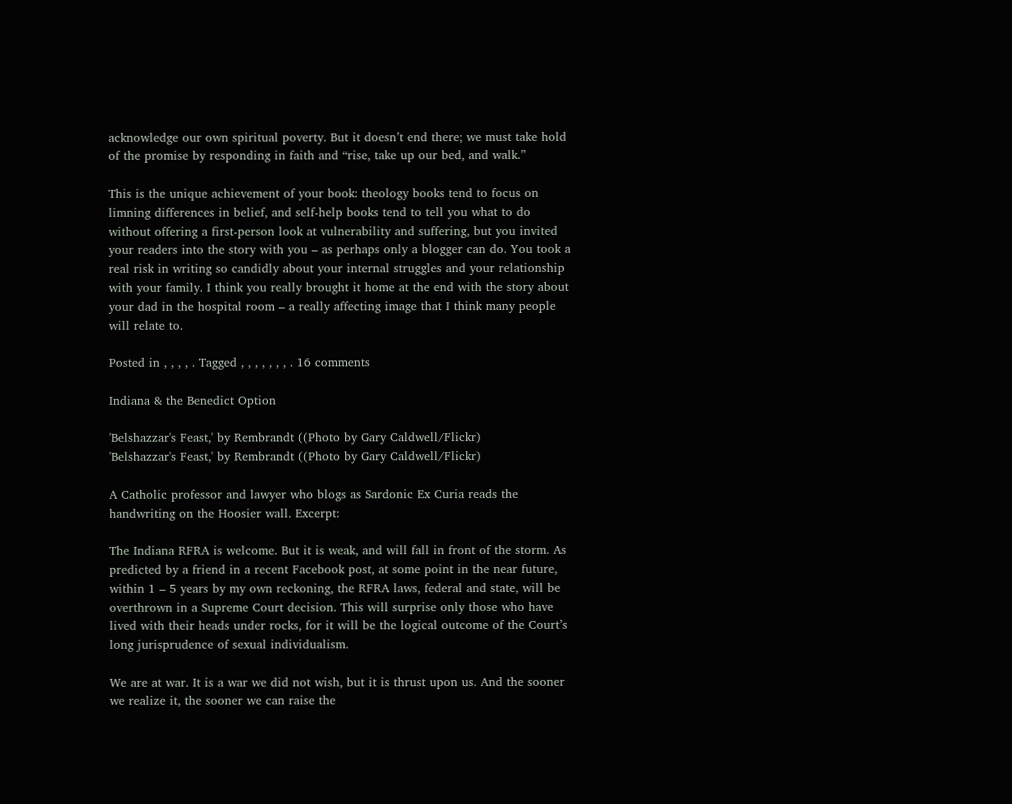acknowledge our own spiritual poverty. But it doesn’t end there; we must take hold of the promise by responding in faith and “rise, take up our bed, and walk.”

This is the unique achievement of your book: theology books tend to focus on limning differences in belief, and self-help books tend to tell you what to do without offering a first-person look at vulnerability and suffering, but you invited your readers into the story with you – as perhaps only a blogger can do. You took a real risk in writing so candidly about your internal struggles and your relationship with your family. I think you really brought it home at the end with the story about your dad in the hospital room – a really affecting image that I think many people will relate to.

Posted in , , , , . Tagged , , , , , , , . 16 comments

Indiana & the Benedict Option

'Belshazzar's Feast,' by Rembrandt ((Photo by Gary Caldwell/Flickr)
'Belshazzar's Feast,' by Rembrandt ((Photo by Gary Caldwell/Flickr)

A Catholic professor and lawyer who blogs as Sardonic Ex Curia reads the handwriting on the Hoosier wall. Excerpt:

The Indiana RFRA is welcome. But it is weak, and will fall in front of the storm. As predicted by a friend in a recent Facebook post, at some point in the near future, within 1 – 5 years by my own reckoning, the RFRA laws, federal and state, will be overthrown in a Supreme Court decision. This will surprise only those who have lived with their heads under rocks, for it will be the logical outcome of the Court’s long jurisprudence of sexual individualism.

We are at war. It is a war we did not wish, but it is thrust upon us. And the sooner we realize it, the sooner we can raise the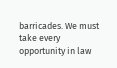barricades. We must take every opportunity in law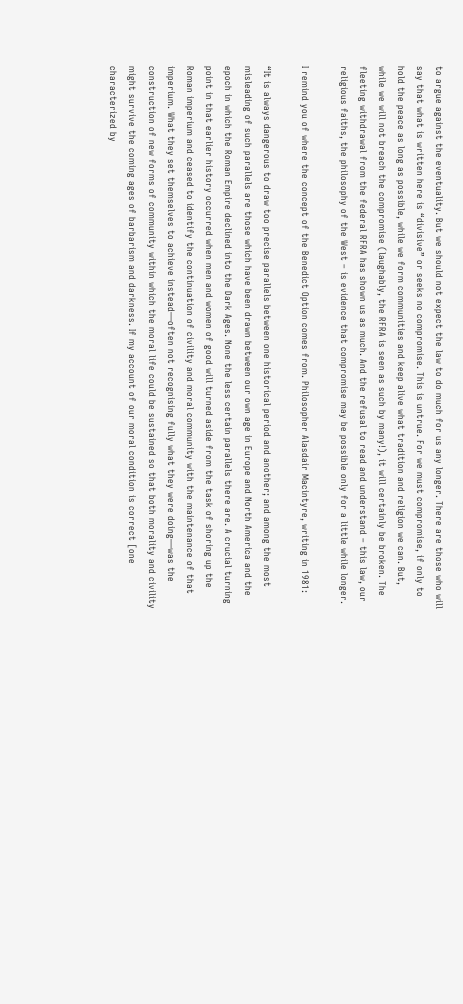to argue against the eventuality. But we should not expect the law to do much for us any longer. There are those who will say that what is written here is “divisive” or seeks no compromise. This is untrue. For we must compromise, if only to hold the peace as long as possible, while we form communities and keep alive what tradition and religion we can. But, while we will not breach the compromise (laughably, the RFRA is seen as such by many!), it will certainly be broken. The fleeting withdrawal from the federal RFRA has shown us as much. And the refusal to read and understand – this law, our religious faiths, the philosophy of the West – is evidence that compromise may be possible only for a little while longer.

I remind you of where the concept of the Benedict Option comes from. Philosopher Alasdair Macintyre, writing in 1981:

“It is always dangerous to draw too precise parallels between one historical period and another; and among the most misleading of such parallels are those which have been drawn between our own age in Europe and North America and the epoch in which the Roman Empire declined into the Dark Ages. None the less certain parallels there are. A crucial turning point in that earlier history occurred when men and women of good will turned aside from the task of shoring up the Roman imperium and ceased to identify the continuation of civility and moral community with the maintenance of that imperium. What they set themselves to achieve instead—often not recognising fully what they were doing—was the construction of new forms of community within which the moral life could be sustained so that both morality and civility might survive the coming ages of barbarism and darkness. If my account of our moral condition is correct [one characterized by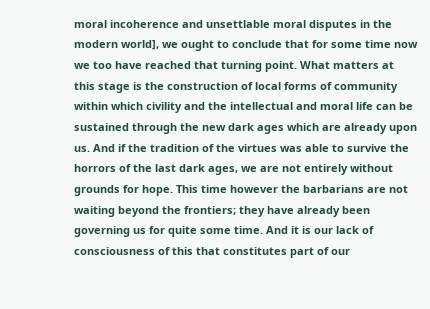moral incoherence and unsettlable moral disputes in the modern world], we ought to conclude that for some time now we too have reached that turning point. What matters at this stage is the construction of local forms of community within which civility and the intellectual and moral life can be sustained through the new dark ages which are already upon us. And if the tradition of the virtues was able to survive the horrors of the last dark ages, we are not entirely without grounds for hope. This time however the barbarians are not waiting beyond the frontiers; they have already been governing us for quite some time. And it is our lack of consciousness of this that constitutes part of our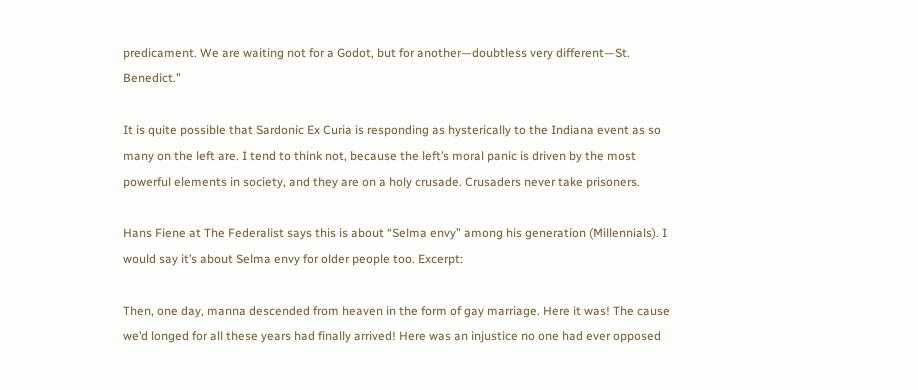predicament. We are waiting not for a Godot, but for another—doubtless very different—St. Benedict.”

It is quite possible that Sardonic Ex Curia is responding as hysterically to the Indiana event as so many on the left are. I tend to think not, because the left’s moral panic is driven by the most powerful elements in society, and they are on a holy crusade. Crusaders never take prisoners.

Hans Fiene at The Federalist says this is about “Selma envy” among his generation (Millennials). I would say it’s about Selma envy for older people too. Excerpt:

Then, one day, manna descended from heaven in the form of gay marriage. Here it was! The cause we’d longed for all these years had finally arrived! Here was an injustice no one had ever opposed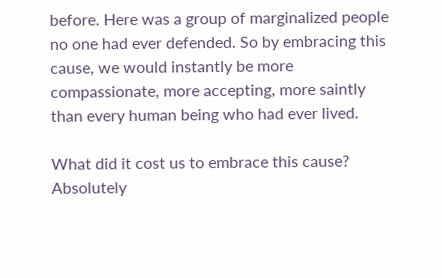before. Here was a group of marginalized people no one had ever defended. So by embracing this cause, we would instantly be more compassionate, more accepting, more saintly than every human being who had ever lived.

What did it cost us to embrace this cause? Absolutely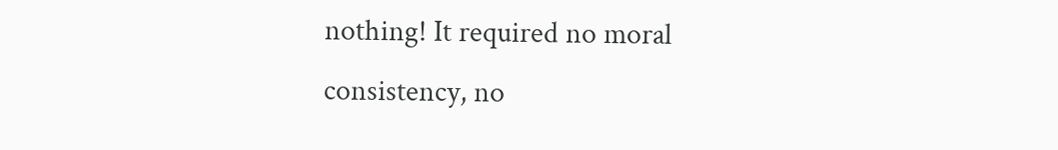nothing! It required no moral consistency, no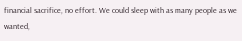financial sacrifice, no effort. We could sleep with as many people as we wanted,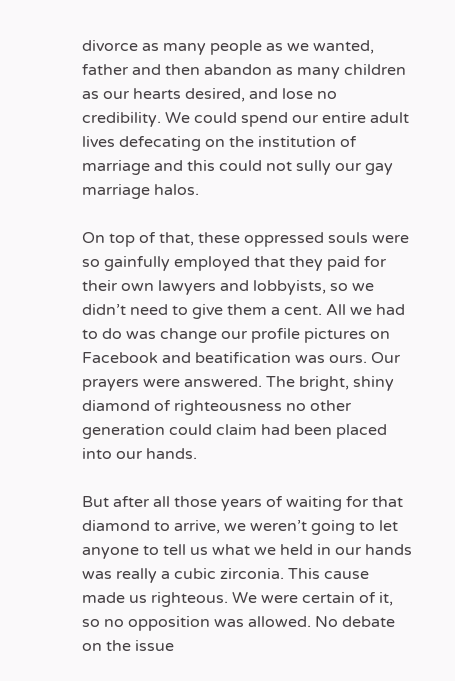divorce as many people as we wanted, father and then abandon as many children as our hearts desired, and lose no credibility. We could spend our entire adult lives defecating on the institution of marriage and this could not sully our gay marriage halos.

On top of that, these oppressed souls were so gainfully employed that they paid for their own lawyers and lobbyists, so we didn’t need to give them a cent. All we had to do was change our profile pictures on Facebook and beatification was ours. Our prayers were answered. The bright, shiny diamond of righteousness no other generation could claim had been placed into our hands.

But after all those years of waiting for that diamond to arrive, we weren’t going to let anyone to tell us what we held in our hands was really a cubic zirconia. This cause made us righteous. We were certain of it, so no opposition was allowed. No debate on the issue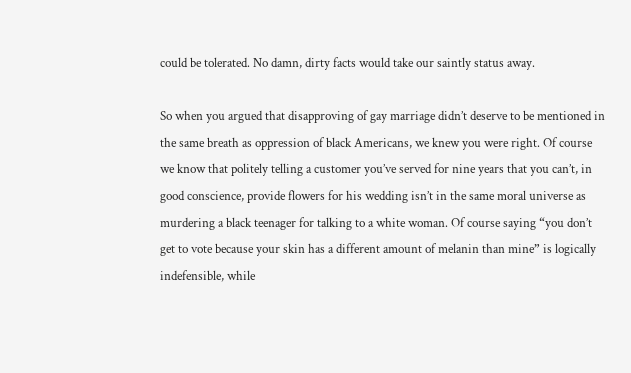could be tolerated. No damn, dirty facts would take our saintly status away.

So when you argued that disapproving of gay marriage didn’t deserve to be mentioned in the same breath as oppression of black Americans, we knew you were right. Of course we know that politely telling a customer you’ve served for nine years that you can’t, in good conscience, provide flowers for his wedding isn’t in the same moral universe as murdering a black teenager for talking to a white woman. Of course saying “you don’t get to vote because your skin has a different amount of melanin than mine” is logically indefensible, while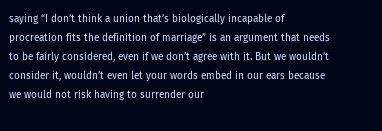saying “I don’t think a union that’s biologically incapable of procreation fits the definition of marriage” is an argument that needs to be fairly considered, even if we don’t agree with it. But we wouldn’t consider it, wouldn’t even let your words embed in our ears because we would not risk having to surrender our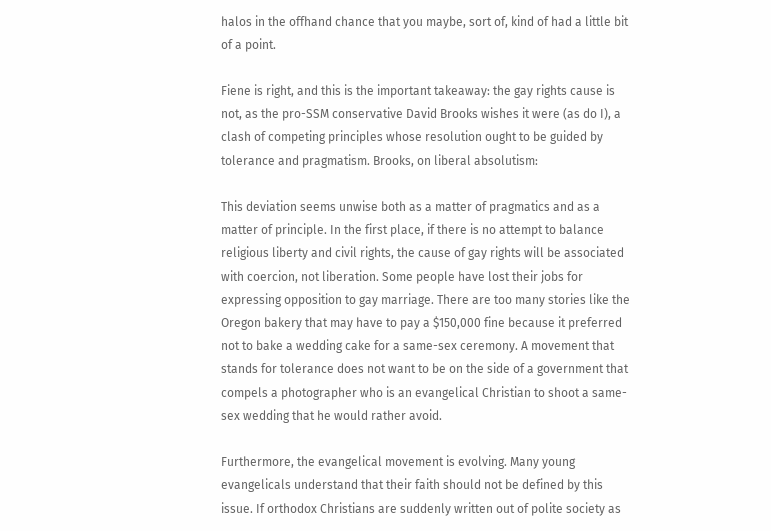halos in the offhand chance that you maybe, sort of, kind of had a little bit of a point.

Fiene is right, and this is the important takeaway: the gay rights cause is not, as the pro-SSM conservative David Brooks wishes it were (as do I), a clash of competing principles whose resolution ought to be guided by tolerance and pragmatism. Brooks, on liberal absolutism:

This deviation seems unwise both as a matter of pragmatics and as a matter of principle. In the first place, if there is no attempt to balance religious liberty and civil rights, the cause of gay rights will be associated with coercion, not liberation. Some people have lost their jobs for expressing opposition to gay marriage. There are too many stories like the Oregon bakery that may have to pay a $150,000 fine because it preferred not to bake a wedding cake for a same-sex ceremony. A movement that stands for tolerance does not want to be on the side of a government that compels a photographer who is an evangelical Christian to shoot a same-sex wedding that he would rather avoid.

Furthermore, the evangelical movement is evolving. Many young evangelicals understand that their faith should not be defined by this issue. If orthodox Christians are suddenly written out of polite society as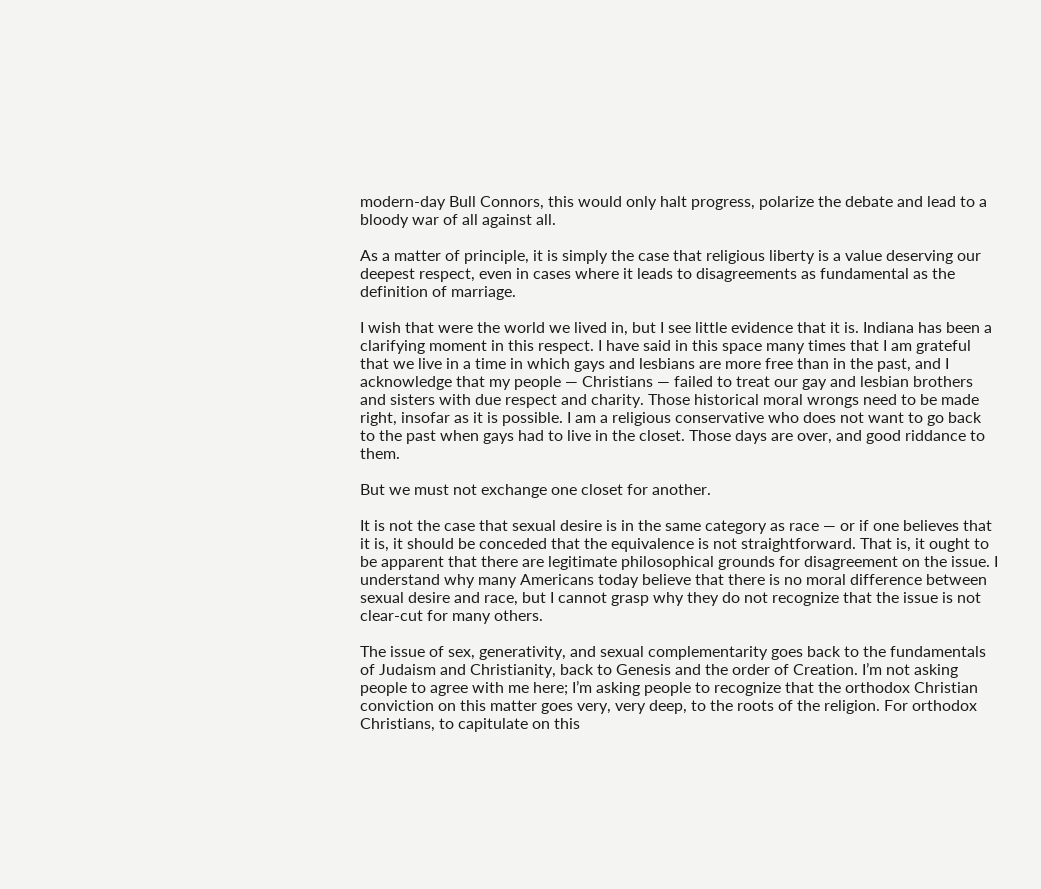modern-day Bull Connors, this would only halt progress, polarize the debate and lead to a bloody war of all against all.

As a matter of principle, it is simply the case that religious liberty is a value deserving our deepest respect, even in cases where it leads to disagreements as fundamental as the definition of marriage.

I wish that were the world we lived in, but I see little evidence that it is. Indiana has been a clarifying moment in this respect. I have said in this space many times that I am grateful that we live in a time in which gays and lesbians are more free than in the past, and I acknowledge that my people — Christians — failed to treat our gay and lesbian brothers and sisters with due respect and charity. Those historical moral wrongs need to be made right, insofar as it is possible. I am a religious conservative who does not want to go back to the past when gays had to live in the closet. Those days are over, and good riddance to them.

But we must not exchange one closet for another.

It is not the case that sexual desire is in the same category as race — or if one believes that it is, it should be conceded that the equivalence is not straightforward. That is, it ought to be apparent that there are legitimate philosophical grounds for disagreement on the issue. I understand why many Americans today believe that there is no moral difference between sexual desire and race, but I cannot grasp why they do not recognize that the issue is not clear-cut for many others.

The issue of sex, generativity, and sexual complementarity goes back to the fundamentals of Judaism and Christianity, back to Genesis and the order of Creation. I’m not asking people to agree with me here; I’m asking people to recognize that the orthodox Christian conviction on this matter goes very, very deep, to the roots of the religion. For orthodox Christians, to capitulate on this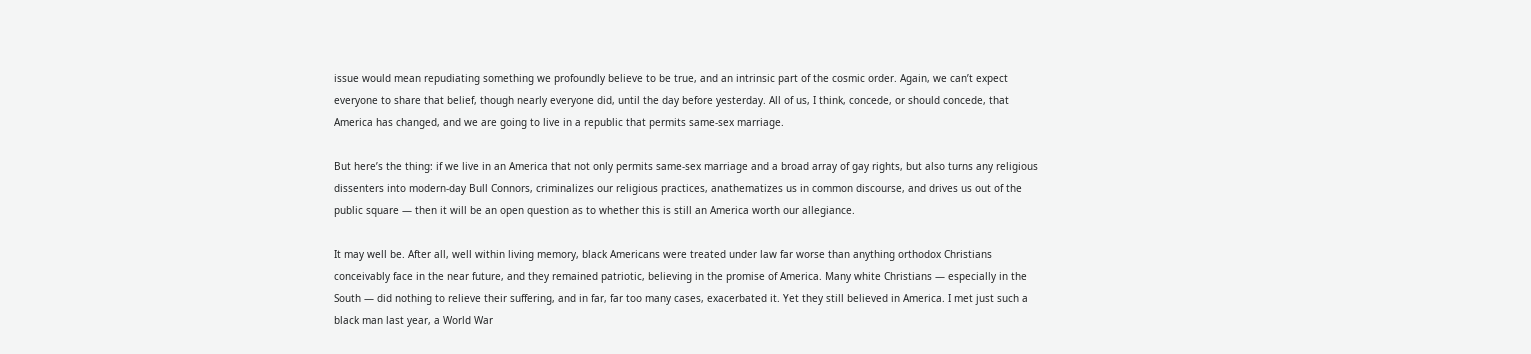issue would mean repudiating something we profoundly believe to be true, and an intrinsic part of the cosmic order. Again, we can’t expect everyone to share that belief, though nearly everyone did, until the day before yesterday. All of us, I think, concede, or should concede, that America has changed, and we are going to live in a republic that permits same-sex marriage.

But here’s the thing: if we live in an America that not only permits same-sex marriage and a broad array of gay rights, but also turns any religious dissenters into modern-day Bull Connors, criminalizes our religious practices, anathematizes us in common discourse, and drives us out of the public square — then it will be an open question as to whether this is still an America worth our allegiance.

It may well be. After all, well within living memory, black Americans were treated under law far worse than anything orthodox Christians conceivably face in the near future, and they remained patriotic, believing in the promise of America. Many white Christians — especially in the South — did nothing to relieve their suffering, and in far, far too many cases, exacerbated it. Yet they still believed in America. I met just such a black man last year, a World War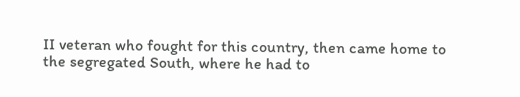II veteran who fought for this country, then came home to the segregated South, where he had to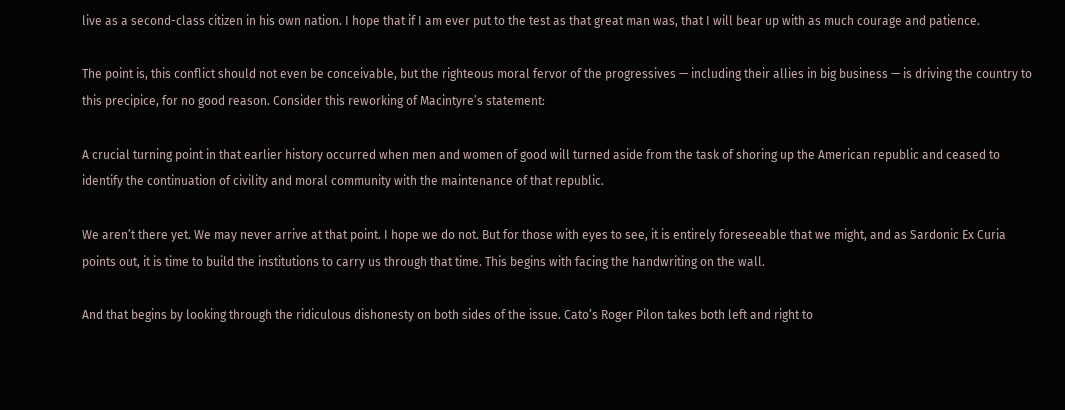live as a second-class citizen in his own nation. I hope that if I am ever put to the test as that great man was, that I will bear up with as much courage and patience.

The point is, this conflict should not even be conceivable, but the righteous moral fervor of the progressives — including their allies in big business — is driving the country to this precipice, for no good reason. Consider this reworking of Macintyre’s statement:

A crucial turning point in that earlier history occurred when men and women of good will turned aside from the task of shoring up the American republic and ceased to identify the continuation of civility and moral community with the maintenance of that republic.

We aren’t there yet. We may never arrive at that point. I hope we do not. But for those with eyes to see, it is entirely foreseeable that we might, and as Sardonic Ex Curia points out, it is time to build the institutions to carry us through that time. This begins with facing the handwriting on the wall.

And that begins by looking through the ridiculous dishonesty on both sides of the issue. Cato’s Roger Pilon takes both left and right to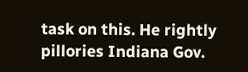task on this. He rightly pillories Indiana Gov.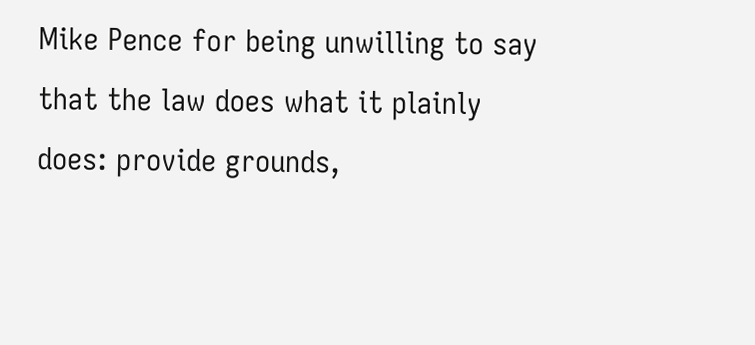Mike Pence for being unwilling to say that the law does what it plainly does: provide grounds,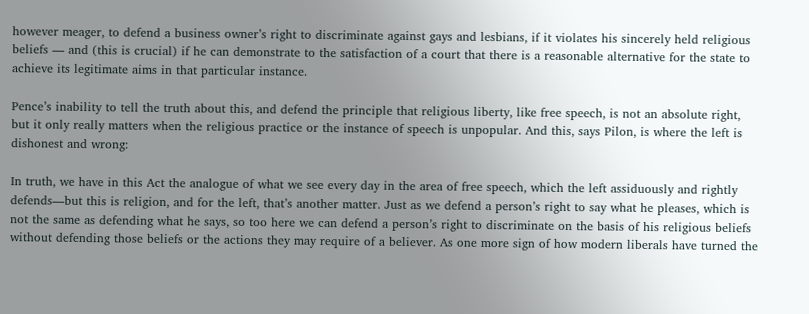however meager, to defend a business owner’s right to discriminate against gays and lesbians, if it violates his sincerely held religious beliefs — and (this is crucial) if he can demonstrate to the satisfaction of a court that there is a reasonable alternative for the state to achieve its legitimate aims in that particular instance.

Pence’s inability to tell the truth about this, and defend the principle that religious liberty, like free speech, is not an absolute right, but it only really matters when the religious practice or the instance of speech is unpopular. And this, says Pilon, is where the left is dishonest and wrong:

In truth, we have in this Act the analogue of what we see every day in the area of free speech, which the left assiduously and rightly defends—but this is religion, and for the left, that’s another matter. Just as we defend a person’s right to say what he pleases, which is not the same as defending what he says, so too here we can defend a person’s right to discriminate on the basis of his religious beliefs without defending those beliefs or the actions they may require of a believer. As one more sign of how modern liberals have turned the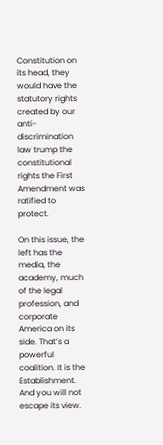Constitution on its head, they would have the statutory rights created by our anti-discrimination law trump the constitutional rights the First Amendment was ratified to protect.

On this issue, the left has the media, the academy, much of the legal profession, and corporate America on its side. That’s a powerful coalition. It is the Establishment. And you will not escape its view.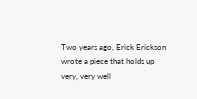Two years ago, Erick Erickson wrote a piece that holds up very, very well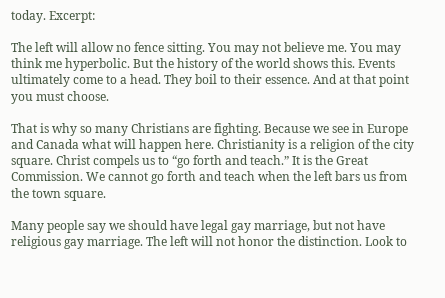today. Excerpt:

The left will allow no fence sitting. You may not believe me. You may think me hyperbolic. But the history of the world shows this. Events ultimately come to a head. They boil to their essence. And at that point you must choose.

That is why so many Christians are fighting. Because we see in Europe and Canada what will happen here. Christianity is a religion of the city square. Christ compels us to “go forth and teach.” It is the Great Commission. We cannot go forth and teach when the left bars us from the town square.

Many people say we should have legal gay marriage, but not have religious gay marriage. The left will not honor the distinction. Look to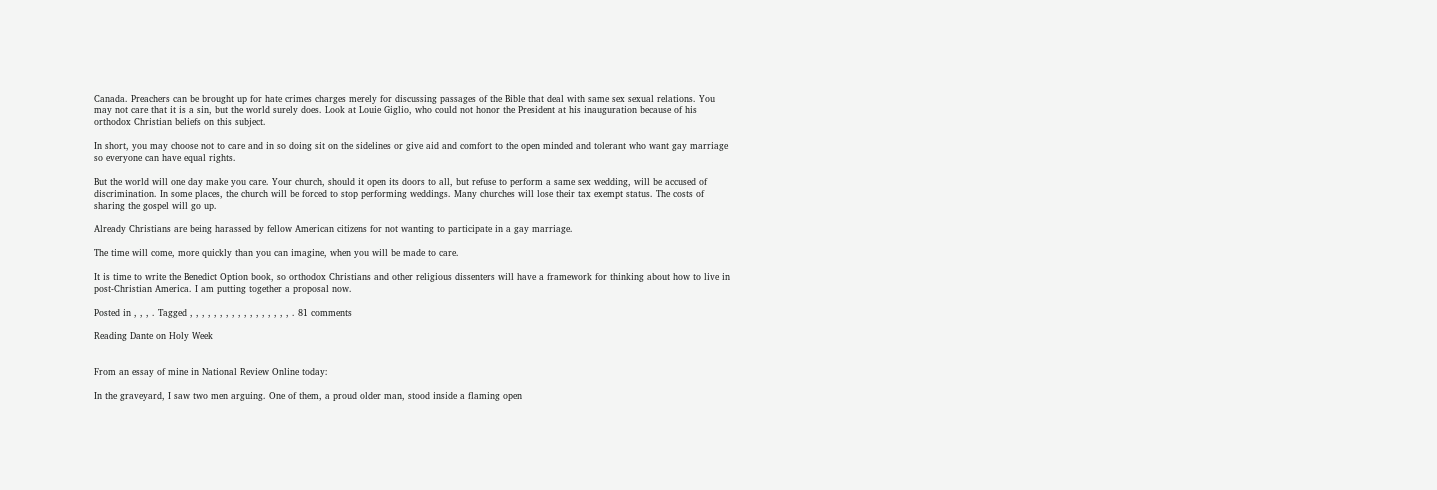Canada. Preachers can be brought up for hate crimes charges merely for discussing passages of the Bible that deal with same sex sexual relations. You may not care that it is a sin, but the world surely does. Look at Louie Giglio, who could not honor the President at his inauguration because of his orthodox Christian beliefs on this subject.

In short, you may choose not to care and in so doing sit on the sidelines or give aid and comfort to the open minded and tolerant who want gay marriage so everyone can have equal rights.

But the world will one day make you care. Your church, should it open its doors to all, but refuse to perform a same sex wedding, will be accused of discrimination. In some places, the church will be forced to stop performing weddings. Many churches will lose their tax exempt status. The costs of sharing the gospel will go up.

Already Christians are being harassed by fellow American citizens for not wanting to participate in a gay marriage.

The time will come, more quickly than you can imagine, when you will be made to care.

It is time to write the Benedict Option book, so orthodox Christians and other religious dissenters will have a framework for thinking about how to live in post-Christian America. I am putting together a proposal now.

Posted in , , , . Tagged , , , , , , , , , , , , , , , , , . 81 comments

Reading Dante on Holy Week


From an essay of mine in National Review Online today:

In the graveyard, I saw two men arguing. One of them, a proud older man, stood inside a flaming open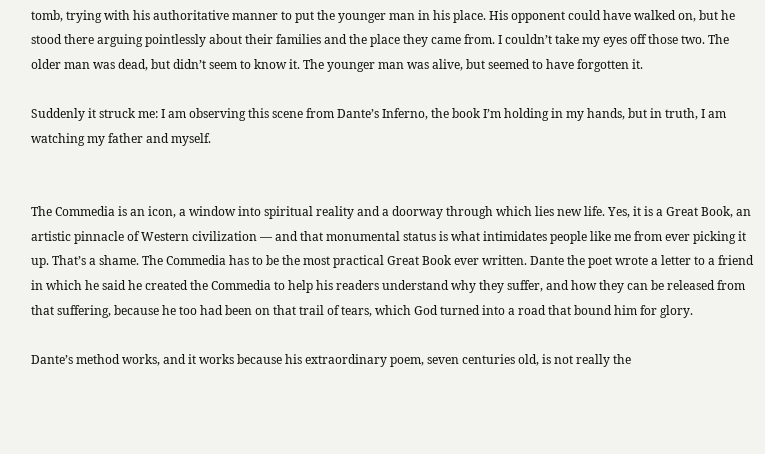tomb, trying with his authoritative manner to put the younger man in his place. His opponent could have walked on, but he stood there arguing pointlessly about their families and the place they came from. I couldn’t take my eyes off those two. The older man was dead, but didn’t seem to know it. The younger man was alive, but seemed to have forgotten it.

Suddenly it struck me: I am observing this scene from Dante’s Inferno, the book I’m holding in my hands, but in truth, I am watching my father and myself.


The Commedia is an icon, a window into spiritual reality and a doorway through which lies new life. Yes, it is a Great Book, an artistic pinnacle of Western civilization — and that monumental status is what intimidates people like me from ever picking it up. That’s a shame. The Commedia has to be the most practical Great Book ever written. Dante the poet wrote a letter to a friend in which he said he created the Commedia to help his readers understand why they suffer, and how they can be released from that suffering, because he too had been on that trail of tears, which God turned into a road that bound him for glory.

Dante’s method works, and it works because his extraordinary poem, seven centuries old, is not really the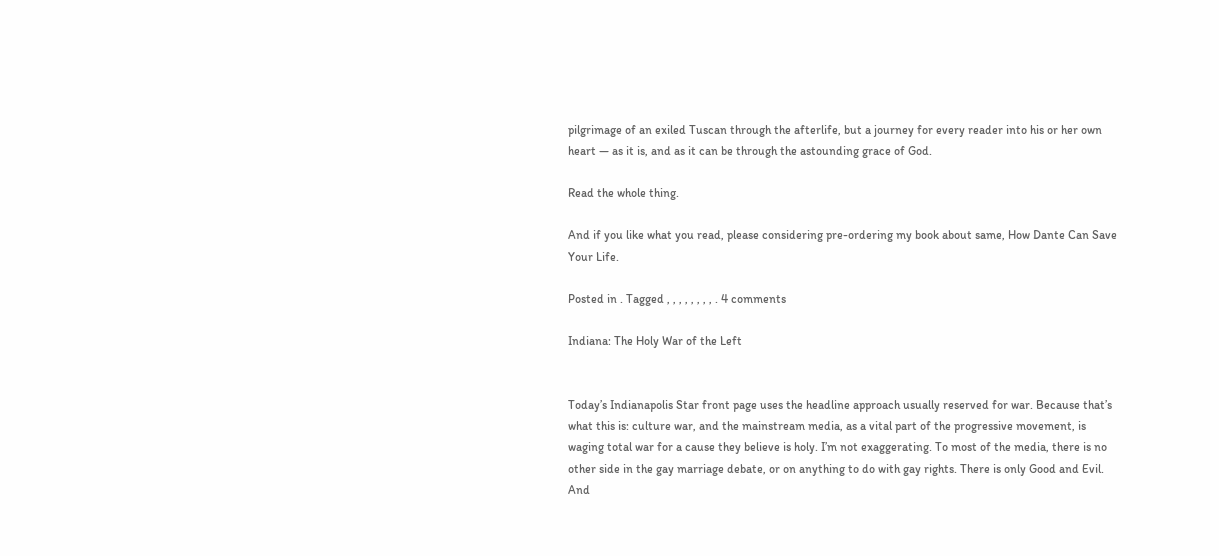pilgrimage of an exiled Tuscan through the afterlife, but a journey for every reader into his or her own heart — as it is, and as it can be through the astounding grace of God.

Read the whole thing.

And if you like what you read, please considering pre-ordering my book about same, How Dante Can Save Your Life.

Posted in . Tagged , , , , , , , , . 4 comments

Indiana: The Holy War of the Left


Today’s Indianapolis Star front page uses the headline approach usually reserved for war. Because that’s what this is: culture war, and the mainstream media, as a vital part of the progressive movement, is waging total war for a cause they believe is holy. I’m not exaggerating. To most of the media, there is no other side in the gay marriage debate, or on anything to do with gay rights. There is only Good and Evil. And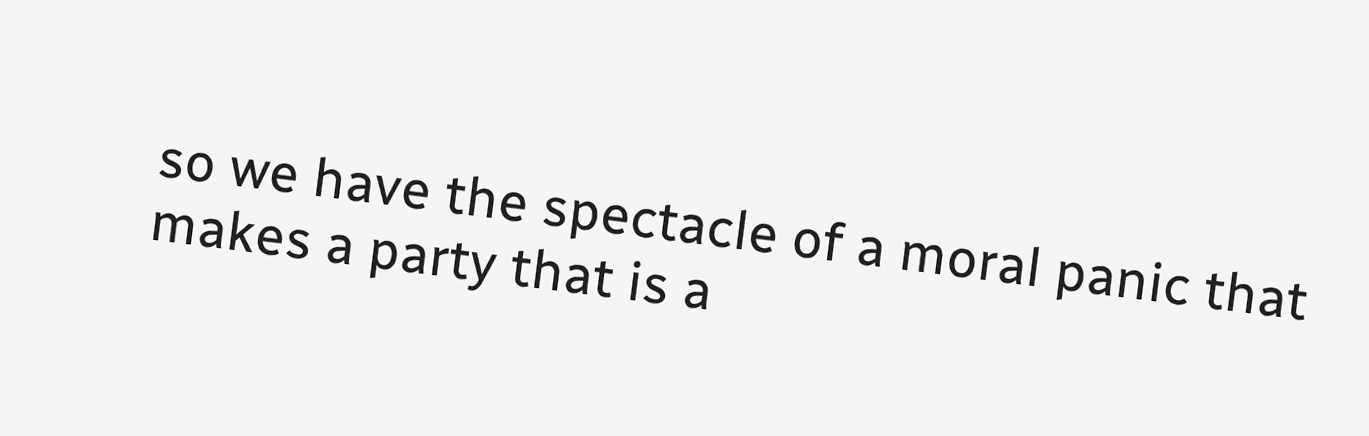so we have the spectacle of a moral panic that makes a party that is a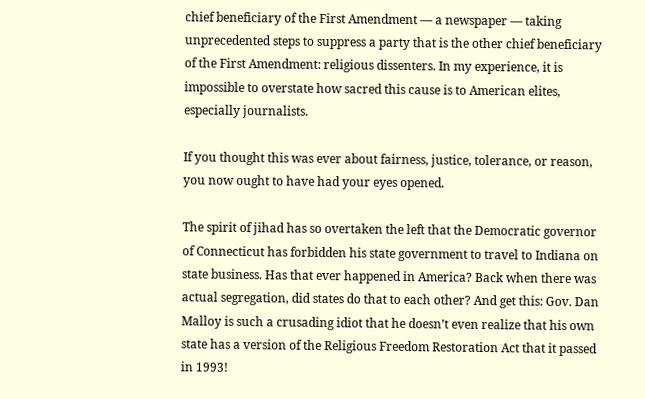chief beneficiary of the First Amendment — a newspaper — taking unprecedented steps to suppress a party that is the other chief beneficiary of the First Amendment: religious dissenters. In my experience, it is impossible to overstate how sacred this cause is to American elites, especially journalists.

If you thought this was ever about fairness, justice, tolerance, or reason, you now ought to have had your eyes opened.

The spirit of jihad has so overtaken the left that the Democratic governor of Connecticut has forbidden his state government to travel to Indiana on state business. Has that ever happened in America? Back when there was actual segregation, did states do that to each other? And get this: Gov. Dan Malloy is such a crusading idiot that he doesn’t even realize that his own state has a version of the Religious Freedom Restoration Act that it passed in 1993!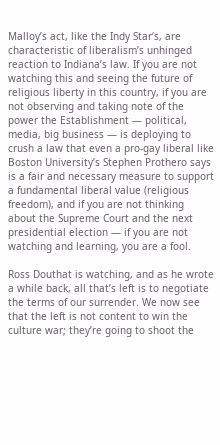Malloy’s act, like the Indy Star‘s, are characteristic of liberalism’s unhinged reaction to Indiana’s law. If you are not watching this and seeing the future of religious liberty in this country, if you are not observing and taking note of the power the Establishment — political, media, big business — is deploying to crush a law that even a pro-gay liberal like Boston University’s Stephen Prothero says is a fair and necessary measure to support a fundamental liberal value (religious freedom), and if you are not thinking about the Supreme Court and the next presidential election — if you are not watching and learning, you are a fool.

Ross Douthat is watching, and as he wrote a while back, all that’s left is to negotiate the terms of our surrender. We now see that the left is not content to win the culture war; they’re going to shoot the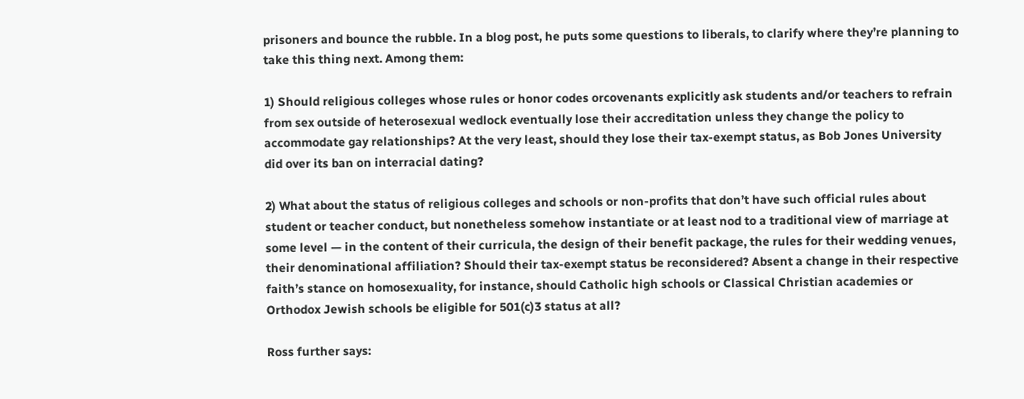prisoners and bounce the rubble. In a blog post, he puts some questions to liberals, to clarify where they’re planning to take this thing next. Among them:

1) Should religious colleges whose rules or honor codes orcovenants explicitly ask students and/or teachers to refrain from sex outside of heterosexual wedlock eventually lose their accreditation unless they change the policy to accommodate gay relationships? At the very least, should they lose their tax-exempt status, as Bob Jones University did over its ban on interracial dating?

2) What about the status of religious colleges and schools or non-profits that don’t have such official rules about student or teacher conduct, but nonetheless somehow instantiate or at least nod to a traditional view of marriage at some level — in the content of their curricula, the design of their benefit package, the rules for their wedding venues, their denominational affiliation? Should their tax-exempt status be reconsidered? Absent a change in their respective faith’s stance on homosexuality, for instance, should Catholic high schools or Classical Christian academies or Orthodox Jewish schools be eligible for 501(c)3 status at all?

Ross further says: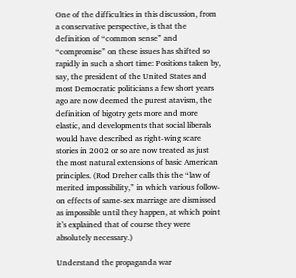One of the difficulties in this discussion, from a conservative perspective, is that the definition of “common sense” and “compromise” on these issues has shifted so rapidly in such a short time: Positions taken by, say, the president of the United States and most Democratic politicians a few short years ago are now deemed the purest atavism, the definition of bigotry gets more and more elastic, and developments that social liberals would have described as right-wing scare stories in 2002 or so are now treated as just the most natural extensions of basic American principles. (Rod Dreher calls this the “law of merited impossibility,” in which various follow-on effects of same-sex marriage are dismissed as impossible until they happen, at which point it’s explained that of course they were absolutely necessary.)

Understand the propaganda war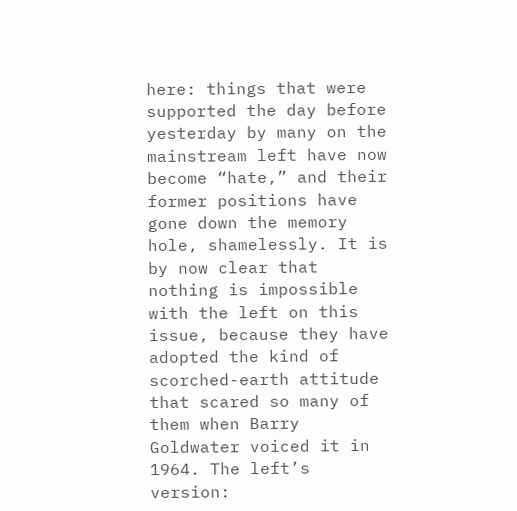here: things that were supported the day before yesterday by many on the mainstream left have now become “hate,” and their former positions have gone down the memory hole, shamelessly. It is by now clear that nothing is impossible with the left on this issue, because they have adopted the kind of scorched-earth attitude that scared so many of them when Barry Goldwater voiced it in 1964. The left’s version: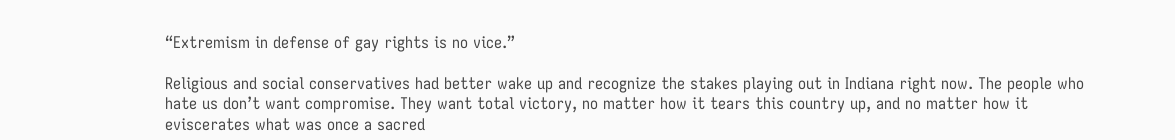“Extremism in defense of gay rights is no vice.”

Religious and social conservatives had better wake up and recognize the stakes playing out in Indiana right now. The people who hate us don’t want compromise. They want total victory, no matter how it tears this country up, and no matter how it eviscerates what was once a sacred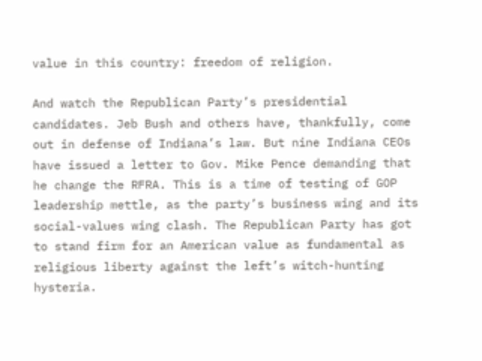value in this country: freedom of religion.

And watch the Republican Party’s presidential candidates. Jeb Bush and others have, thankfully, come out in defense of Indiana’s law. But nine Indiana CEOs have issued a letter to Gov. Mike Pence demanding that he change the RFRA. This is a time of testing of GOP leadership mettle, as the party’s business wing and its social-values wing clash. The Republican Party has got to stand firm for an American value as fundamental as religious liberty against the left’s witch-hunting hysteria.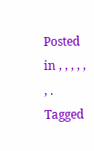Posted in , , , , , , . Tagged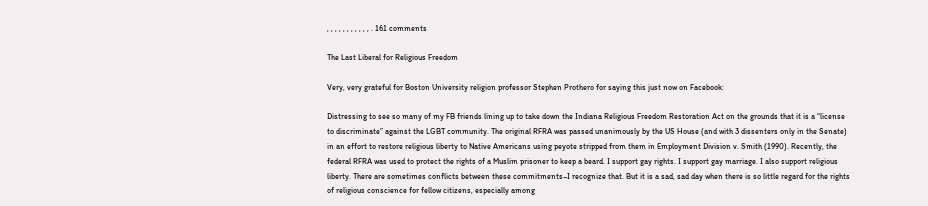, , , , , , , , , , , . 161 comments

The Last Liberal for Religious Freedom

Very, very grateful for Boston University religion professor Stephen Prothero for saying this just now on Facebook:

Distressing to see so many of my FB friends lining up to take down the Indiana Religious Freedom Restoration Act on the grounds that it is a “license to discriminate” against the LGBT community. The original RFRA was passed unanimously by the US House (and with 3 dissenters only in the Senate) in an effort to restore religious liberty to Native Americans using peyote stripped from them in Employment Division v. Smith (1990). Recently, the federal RFRA was used to protect the rights of a Muslim prisoner to keep a beard. I support gay rights. I support gay marriage. I also support religious liberty. There are sometimes conflicts between these commitments–I recognize that. But it is a sad, sad day when there is so little regard for the rights of religious conscience for fellow citizens, especially among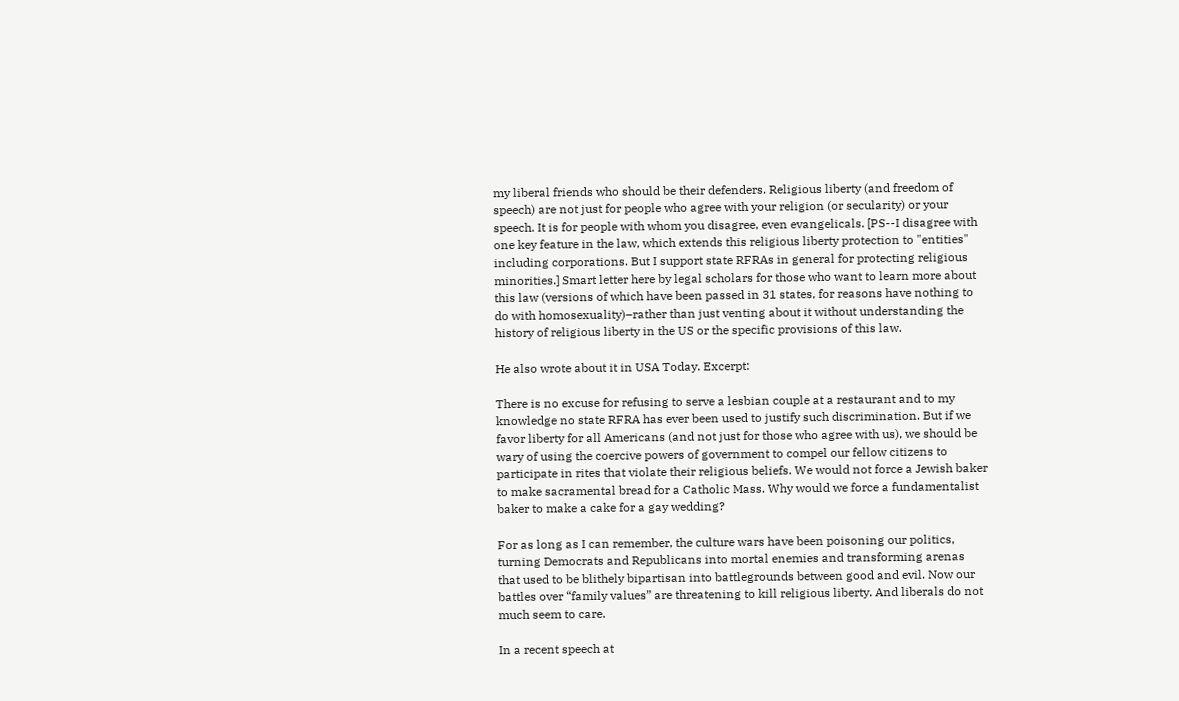my liberal friends who should be their defenders. Religious liberty (and freedom of speech) are not just for people who agree with your religion (or secularity) or your speech. It is for people with whom you disagree, even evangelicals. [PS--I disagree with one key feature in the law, which extends this religious liberty protection to "entities" including corporations. But I support state RFRAs in general for protecting religious minorities.] Smart letter here by legal scholars for those who want to learn more about this law (versions of which have been passed in 31 states, for reasons have nothing to do with homosexuality)–rather than just venting about it without understanding the history of religious liberty in the US or the specific provisions of this law.

He also wrote about it in USA Today. Excerpt:

There is no excuse for refusing to serve a lesbian couple at a restaurant and to my knowledge no state RFRA has ever been used to justify such discrimination. But if we favor liberty for all Americans (and not just for those who agree with us), we should be wary of using the coercive powers of government to compel our fellow citizens to participate in rites that violate their religious beliefs. We would not force a Jewish baker to make sacramental bread for a Catholic Mass. Why would we force a fundamentalist baker to make a cake for a gay wedding?

For as long as I can remember, the culture wars have been poisoning our politics, turning Democrats and Republicans into mortal enemies and transforming arenas that used to be blithely bipartisan into battlegrounds between good and evil. Now our battles over “family values” are threatening to kill religious liberty. And liberals do not much seem to care.

In a recent speech at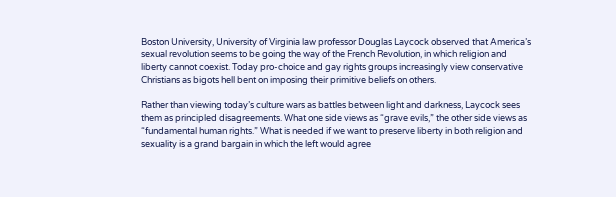Boston University, University of Virginia law professor Douglas Laycock observed that America’s sexual revolution seems to be going the way of the French Revolution, in which religion and liberty cannot coexist. Today pro-choice and gay rights groups increasingly view conservative Christians as bigots hell bent on imposing their primitive beliefs on others.

Rather than viewing today’s culture wars as battles between light and darkness, Laycock sees them as principled disagreements. What one side views as “grave evils,” the other side views as “fundamental human rights.” What is needed if we want to preserve liberty in both religion and sexuality is a grand bargain in which the left would agree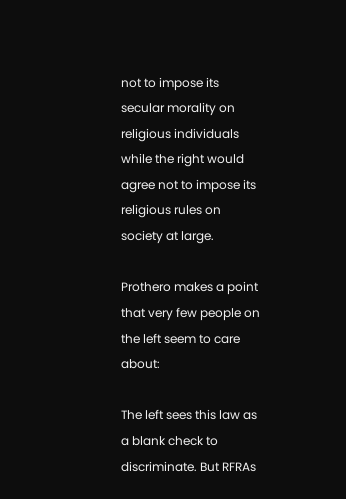not to impose its secular morality on religious individuals while the right would agree not to impose its religious rules on society at large.

Prothero makes a point that very few people on the left seem to care about:

The left sees this law as a blank check to discriminate. But RFRAs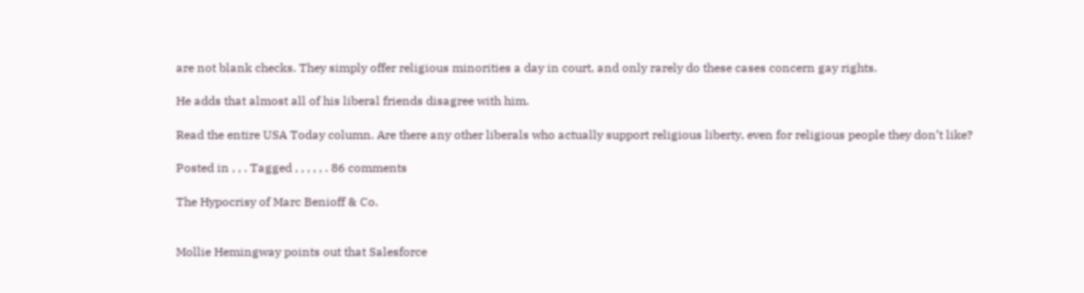are not blank checks. They simply offer religious minorities a day in court, and only rarely do these cases concern gay rights.

He adds that almost all of his liberal friends disagree with him.

Read the entire USA Today column. Are there any other liberals who actually support religious liberty, even for religious people they don’t like?

Posted in , , . Tagged , , , , , . 86 comments

The Hypocrisy of Marc Benioff & Co.


Mollie Hemingway points out that Salesforce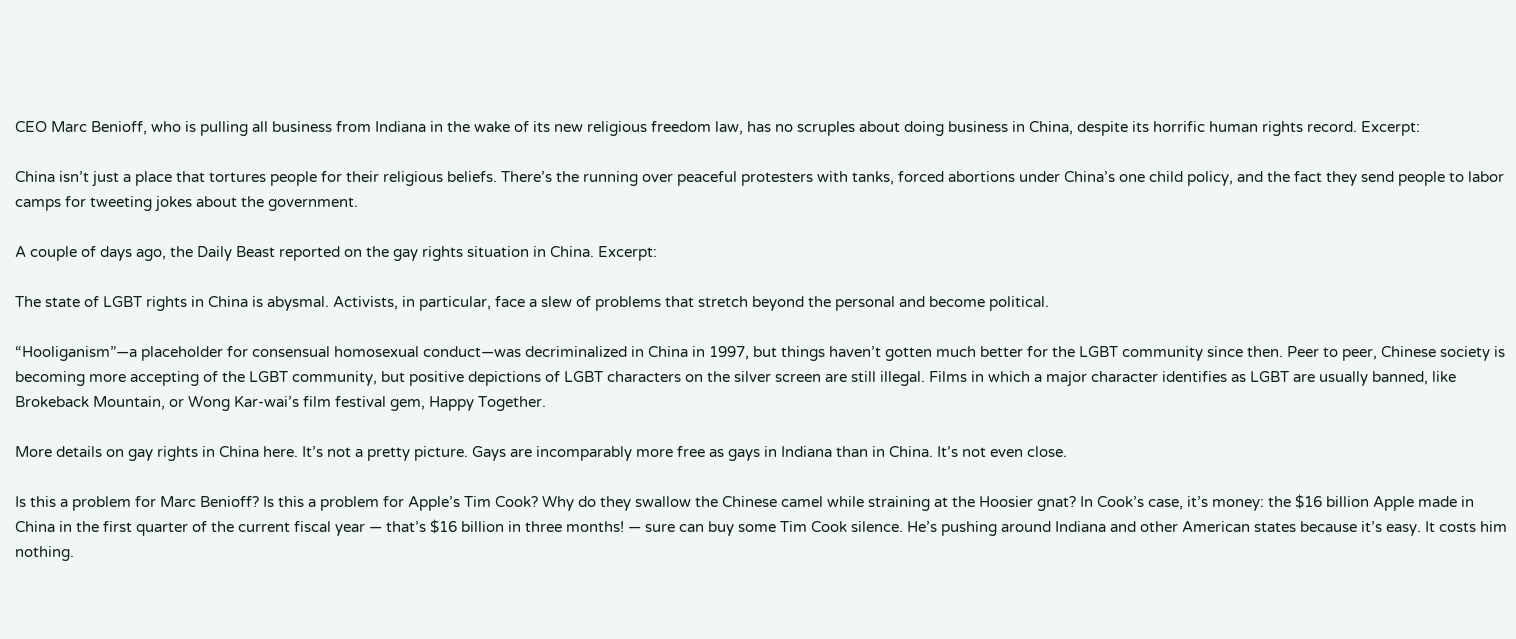CEO Marc Benioff, who is pulling all business from Indiana in the wake of its new religious freedom law, has no scruples about doing business in China, despite its horrific human rights record. Excerpt:

China isn’t just a place that tortures people for their religious beliefs. There’s the running over peaceful protesters with tanks, forced abortions under China’s one child policy, and the fact they send people to labor camps for tweeting jokes about the government.

A couple of days ago, the Daily Beast reported on the gay rights situation in China. Excerpt:

The state of LGBT rights in China is abysmal. Activists, in particular, face a slew of problems that stretch beyond the personal and become political.

“Hooliganism”—a placeholder for consensual homosexual conduct—was decriminalized in China in 1997, but things haven’t gotten much better for the LGBT community since then. Peer to peer, Chinese society is becoming more accepting of the LGBT community, but positive depictions of LGBT characters on the silver screen are still illegal. Films in which a major character identifies as LGBT are usually banned, like Brokeback Mountain, or Wong Kar-wai’s film festival gem, Happy Together.

More details on gay rights in China here. It’s not a pretty picture. Gays are incomparably more free as gays in Indiana than in China. It’s not even close.

Is this a problem for Marc Benioff? Is this a problem for Apple’s Tim Cook? Why do they swallow the Chinese camel while straining at the Hoosier gnat? In Cook’s case, it’s money: the $16 billion Apple made in China in the first quarter of the current fiscal year — that’s $16 billion in three months! — sure can buy some Tim Cook silence. He’s pushing around Indiana and other American states because it’s easy. It costs him nothing.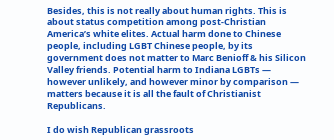Besides, this is not really about human rights. This is about status competition among post-Christian America’s white elites. Actual harm done to Chinese people, including LGBT Chinese people, by its government does not matter to Marc Benioff & his Silicon Valley friends. Potential harm to Indiana LGBTs — however unlikely, and however minor by comparison — matters because it is all the fault of Christianist Republicans.

I do wish Republican grassroots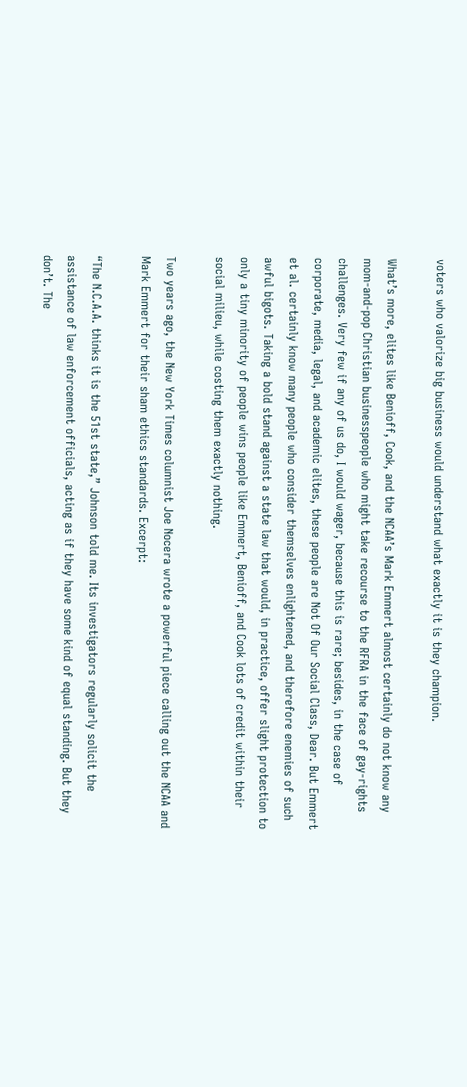voters who valorize big business would understand what exactly it is they champion.

What’s more, elites like Benioff, Cook, and the NCAA’s Mark Emmert almost certainly do not know any mom-and-pop Christian businesspeople who might take recourse to the RFRA in the face of gay-rights challenges. Very few if any of us do, I would wager, because this is rare; besides, in the case of corporate, media, legal, and academic elites, these people are Not Of Our Social Class, Dear. But Emmert et al. certainly know many people who consider themselves enlightened, and therefore enemies of such awful bigots. Taking a bold stand against a state law that would, in practice, offer slight protection to only a tiny minority of people wins people like Emmert, Benioff, and Cook lots of credit within their social milieu, while costing them exactly nothing.

Two years ago, the New York Times columnist Joe Nocera wrote a powerful piece calling out the NCAA and Mark Emmert for their sham ethics standards. Excerpt:

“The N.C.A.A. thinks it is the 51st state,” Johnson told me. Its investigators regularly solicit the assistance of law enforcement officials, acting as if they have some kind of equal standing. But they don’t. The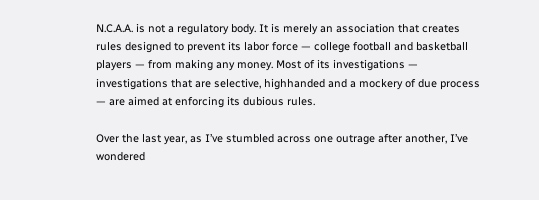N.C.A.A. is not a regulatory body. It is merely an association that creates rules designed to prevent its labor force — college football and basketball players — from making any money. Most of its investigations — investigations that are selective, highhanded and a mockery of due process — are aimed at enforcing its dubious rules.

Over the last year, as I’ve stumbled across one outrage after another, I’ve wondered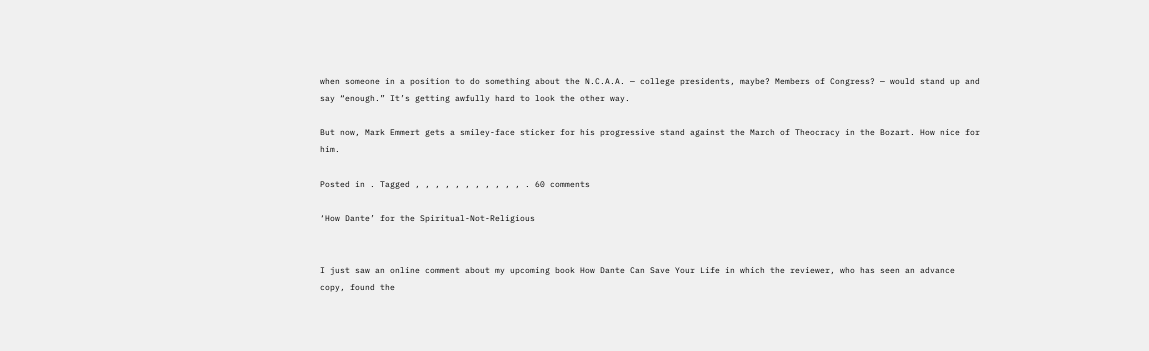when someone in a position to do something about the N.C.A.A. — college presidents, maybe? Members of Congress? — would stand up and say “enough.” It’s getting awfully hard to look the other way.

But now, Mark Emmert gets a smiley-face sticker for his progressive stand against the March of Theocracy in the Bozart. How nice for him.

Posted in . Tagged , , , , , , , , , , , . 60 comments

‘How Dante’ for the Spiritual-Not-Religious


I just saw an online comment about my upcoming book How Dante Can Save Your Life in which the reviewer, who has seen an advance copy, found the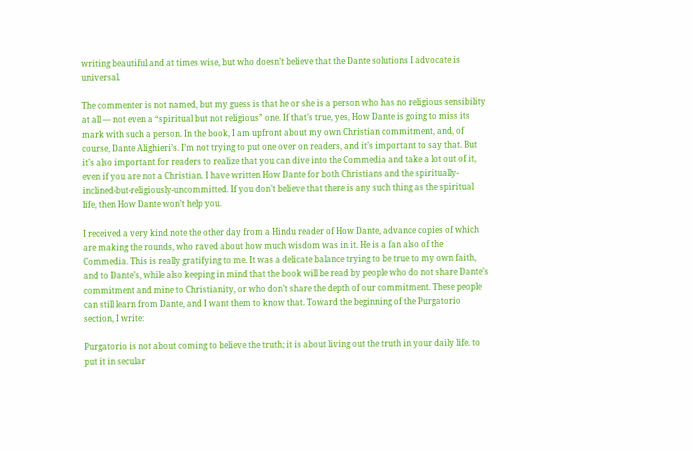writing beautiful and at times wise, but who doesn’t believe that the Dante solutions I advocate is universal.

The commenter is not named, but my guess is that he or she is a person who has no religious sensibility at all — not even a “spiritual but not religious” one. If that’s true, yes, How Dante is going to miss its mark with such a person. In the book, I am upfront about my own Christian commitment, and, of course, Dante Alighieri’s. I’m not trying to put one over on readers, and it’s important to say that. But it’s also important for readers to realize that you can dive into the Commedia and take a lot out of it, even if you are not a Christian. I have written How Dante for both Christians and the spiritually-inclined-but-religiously-uncommitted. If you don’t believe that there is any such thing as the spiritual life, then How Dante won’t help you.

I received a very kind note the other day from a Hindu reader of How Dante, advance copies of which are making the rounds, who raved about how much wisdom was in it. He is a fan also of the Commedia. This is really gratifying to me. It was a delicate balance trying to be true to my own faith, and to Dante’s, while also keeping in mind that the book will be read by people who do not share Dante’s commitment and mine to Christianity, or who don’t share the depth of our commitment. These people can still learn from Dante, and I want them to know that. Toward the beginning of the Purgatorio section, I write:

Purgatorio is not about coming to believe the truth; it is about living out the truth in your daily life. to put it in secular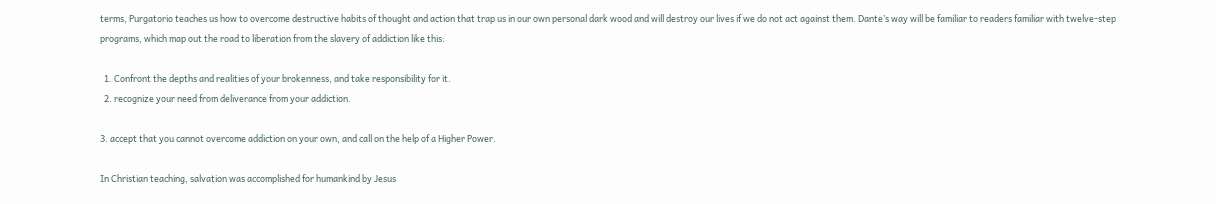terms, Purgatorio teaches us how to overcome destructive habits of thought and action that trap us in our own personal dark wood and will destroy our lives if we do not act against them. Dante’s way will be familiar to readers familiar with twelve-step programs, which map out the road to liberation from the slavery of addiction like this:

  1. Confront the depths and realities of your brokenness, and take responsibility for it.
  2. recognize your need from deliverance from your addiction.

3. accept that you cannot overcome addiction on your own, and call on the help of a Higher Power.

In Christian teaching, salvation was accomplished for humankind by Jesus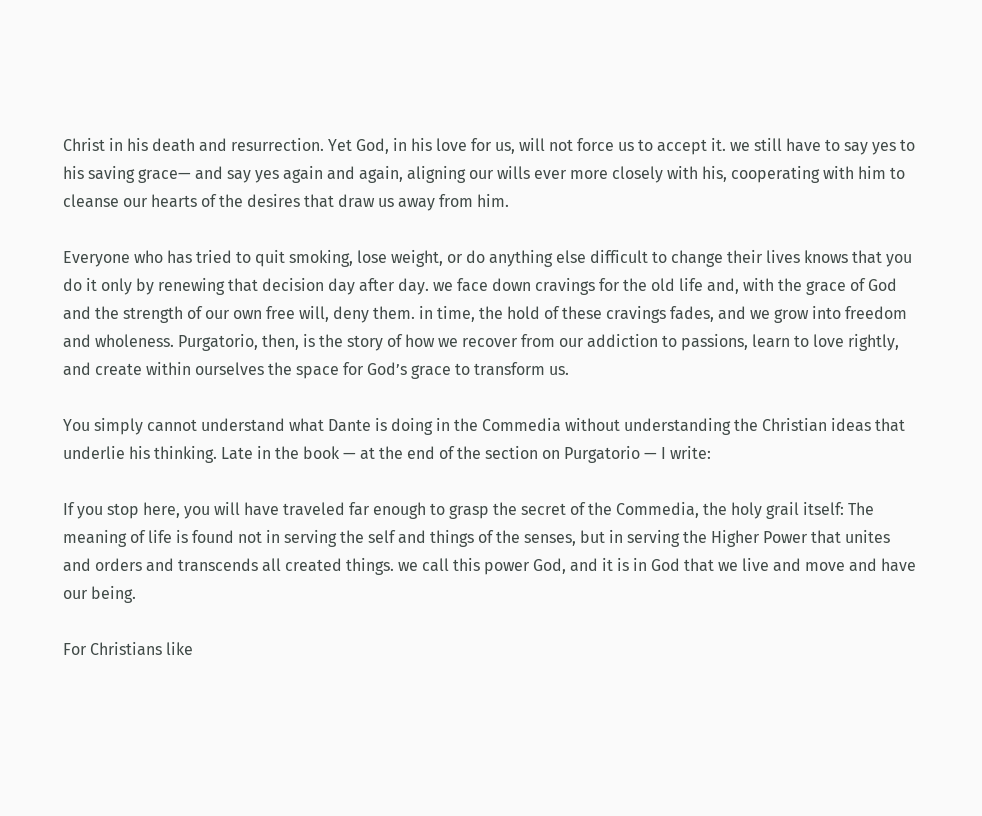Christ in his death and resurrection. Yet God, in his love for us, will not force us to accept it. we still have to say yes to his saving grace— and say yes again and again, aligning our wills ever more closely with his, cooperating with him to cleanse our hearts of the desires that draw us away from him.

Everyone who has tried to quit smoking, lose weight, or do anything else difficult to change their lives knows that you do it only by renewing that decision day after day. we face down cravings for the old life and, with the grace of God and the strength of our own free will, deny them. in time, the hold of these cravings fades, and we grow into freedom and wholeness. Purgatorio, then, is the story of how we recover from our addiction to passions, learn to love rightly, and create within ourselves the space for God’s grace to transform us.

You simply cannot understand what Dante is doing in the Commedia without understanding the Christian ideas that underlie his thinking. Late in the book — at the end of the section on Purgatorio — I write:

If you stop here, you will have traveled far enough to grasp the secret of the Commedia, the holy grail itself: The meaning of life is found not in serving the self and things of the senses, but in serving the Higher Power that unites and orders and transcends all created things. we call this power God, and it is in God that we live and move and have our being.

For Christians like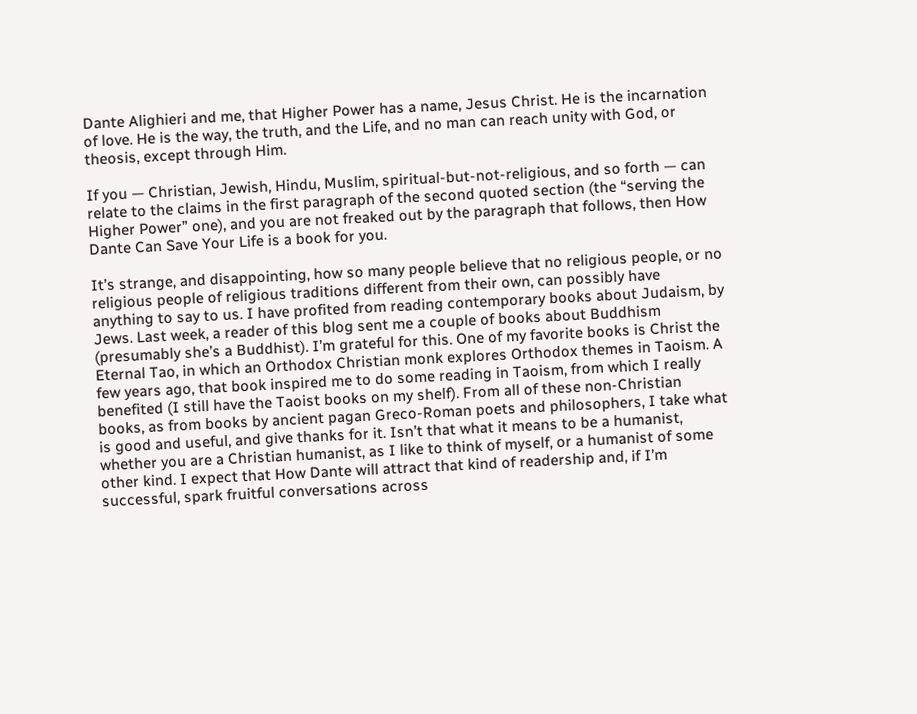Dante Alighieri and me, that Higher Power has a name, Jesus Christ. He is the incarnation of love. He is the way, the truth, and the Life, and no man can reach unity with God, or theosis, except through Him.

If you — Christian, Jewish, Hindu, Muslim, spiritual-but-not-religious, and so forth — can relate to the claims in the first paragraph of the second quoted section (the “serving the Higher Power” one), and you are not freaked out by the paragraph that follows, then How Dante Can Save Your Life is a book for you.

It’s strange, and disappointing, how so many people believe that no religious people, or no religious people of religious traditions different from their own, can possibly have anything to say to us. I have profited from reading contemporary books about Judaism, by Jews. Last week, a reader of this blog sent me a couple of books about Buddhism (presumably she’s a Buddhist). I’m grateful for this. One of my favorite books is Christ the Eternal Tao, in which an Orthodox Christian monk explores Orthodox themes in Taoism. A few years ago, that book inspired me to do some reading in Taoism, from which I really benefited (I still have the Taoist books on my shelf). From all of these non-Christian books, as from books by ancient pagan Greco-Roman poets and philosophers, I take what is good and useful, and give thanks for it. Isn’t that what it means to be a humanist, whether you are a Christian humanist, as I like to think of myself, or a humanist of some other kind. I expect that How Dante will attract that kind of readership and, if I’m successful, spark fruitful conversations across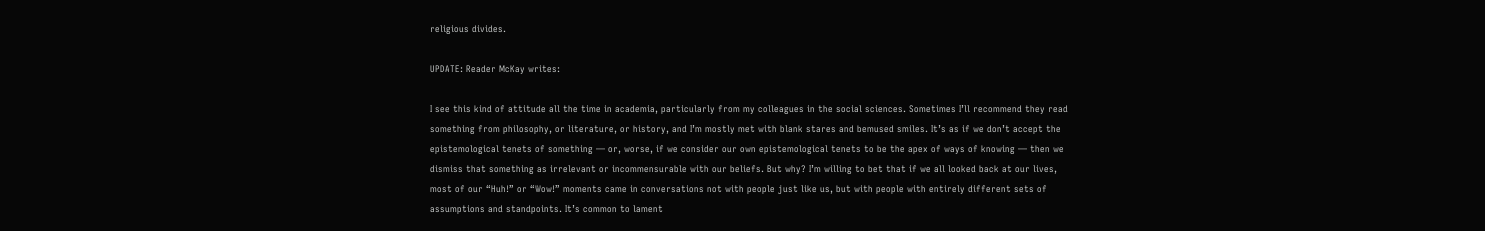religious divides.

UPDATE: Reader McKay writes:

I see this kind of attitude all the time in academia, particularly from my colleagues in the social sciences. Sometimes I’ll recommend they read something from philosophy, or literature, or history, and I’m mostly met with blank stares and bemused smiles. It’s as if we don’t accept the epistemological tenets of something — or, worse, if we consider our own epistemological tenets to be the apex of ways of knowing — then we dismiss that something as irrelevant or incommensurable with our beliefs. But why? I’m willing to bet that if we all looked back at our lives, most of our “Huh!” or “Wow!” moments came in conversations not with people just like us, but with people with entirely different sets of assumptions and standpoints. It’s common to lament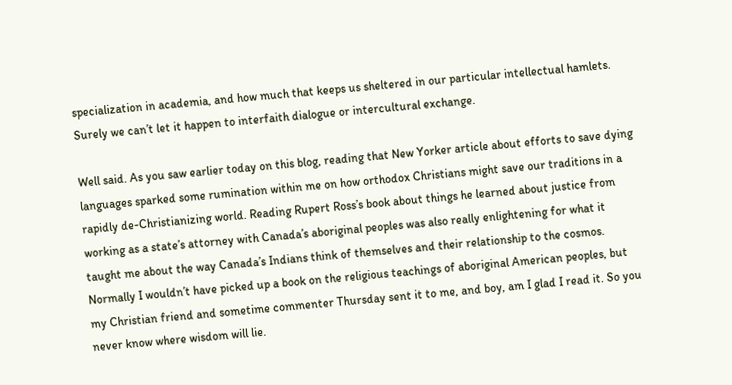specialization in academia, and how much that keeps us sheltered in our particular intellectual hamlets. Surely we can’t let it happen to interfaith dialogue or intercultural exchange.

Well said. As you saw earlier today on this blog, reading that New Yorker article about efforts to save dying languages sparked some rumination within me on how orthodox Christians might save our traditions in a rapidly de-Christianizing world. Reading Rupert Ross’s book about things he learned about justice from working as a state’s attorney with Canada’s aboriginal peoples was also really enlightening for what it taught me about the way Canada’s Indians think of themselves and their relationship to the cosmos. Normally I wouldn’t have picked up a book on the religious teachings of aboriginal American peoples, but my Christian friend and sometime commenter Thursday sent it to me, and boy, am I glad I read it. So you never know where wisdom will lie.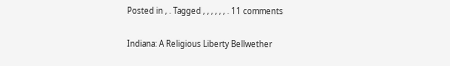Posted in , . Tagged , , , , , , . 11 comments

Indiana: A Religious Liberty Bellwether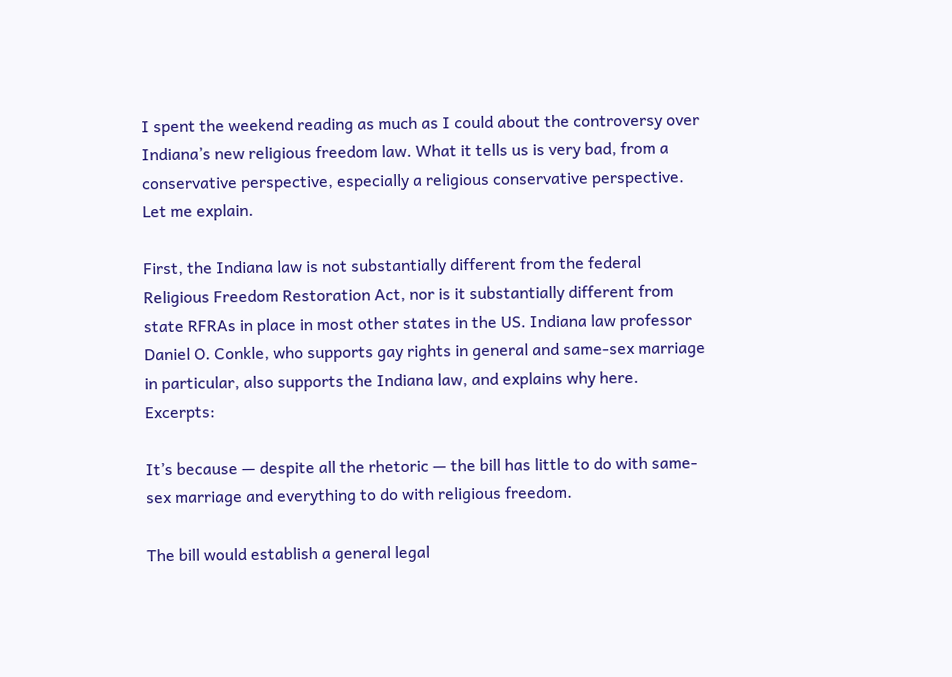I spent the weekend reading as much as I could about the controversy over Indiana’s new religious freedom law. What it tells us is very bad, from a conservative perspective, especially a religious conservative perspective. Let me explain.

First, the Indiana law is not substantially different from the federal Religious Freedom Restoration Act, nor is it substantially different from state RFRAs in place in most other states in the US. Indiana law professor Daniel O. Conkle, who supports gay rights in general and same-sex marriage in particular, also supports the Indiana law, and explains why here. Excerpts:

It’s because — despite all the rhetoric — the bill has little to do with same-sex marriage and everything to do with religious freedom.

The bill would establish a general legal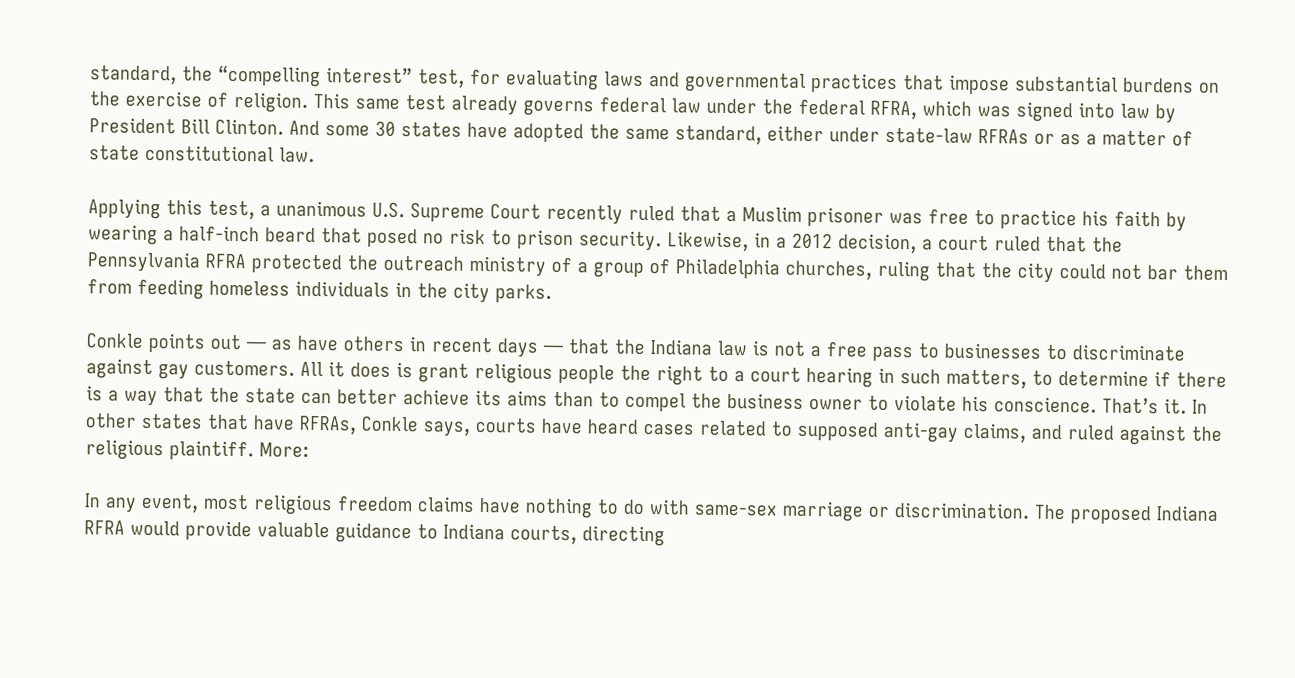standard, the “compelling interest” test, for evaluating laws and governmental practices that impose substantial burdens on the exercise of religion. This same test already governs federal law under the federal RFRA, which was signed into law by President Bill Clinton. And some 30 states have adopted the same standard, either under state-law RFRAs or as a matter of state constitutional law.

Applying this test, a unanimous U.S. Supreme Court recently ruled that a Muslim prisoner was free to practice his faith by wearing a half-inch beard that posed no risk to prison security. Likewise, in a 2012 decision, a court ruled that the Pennsylvania RFRA protected the outreach ministry of a group of Philadelphia churches, ruling that the city could not bar them from feeding homeless individuals in the city parks.

Conkle points out — as have others in recent days — that the Indiana law is not a free pass to businesses to discriminate against gay customers. All it does is grant religious people the right to a court hearing in such matters, to determine if there is a way that the state can better achieve its aims than to compel the business owner to violate his conscience. That’s it. In other states that have RFRAs, Conkle says, courts have heard cases related to supposed anti-gay claims, and ruled against the religious plaintiff. More:

In any event, most religious freedom claims have nothing to do with same-sex marriage or discrimination. The proposed Indiana RFRA would provide valuable guidance to Indiana courts, directing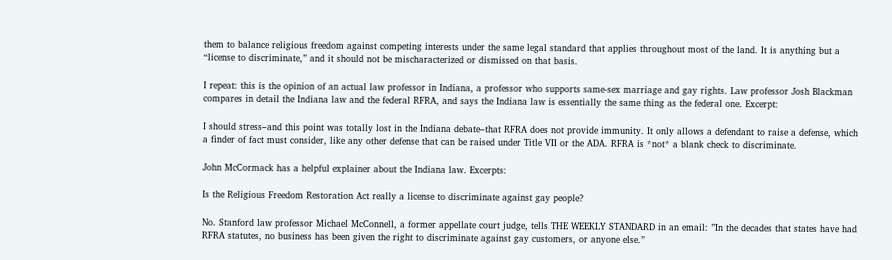them to balance religious freedom against competing interests under the same legal standard that applies throughout most of the land. It is anything but a “license to discriminate,” and it should not be mischaracterized or dismissed on that basis.

I repeat: this is the opinion of an actual law professor in Indiana, a professor who supports same-sex marriage and gay rights. Law professor Josh Blackman compares in detail the Indiana law and the federal RFRA, and says the Indiana law is essentially the same thing as the federal one. Excerpt:

I should stress–and this point was totally lost in the Indiana debate–that RFRA does not provide immunity. It only allows a defendant to raise a defense, which a finder of fact must consider, like any other defense that can be raised under Title VII or the ADA. RFRA is *not* a blank check to discriminate.

John McCormack has a helpful explainer about the Indiana law. Excerpts:

Is the Religious Freedom Restoration Act really a license to discriminate against gay people?

No. Stanford law professor Michael McConnell, a former appellate court judge, tells THE WEEKLY STANDARD in an email: ”In the decades that states have had RFRA statutes, no business has been given the right to discriminate against gay customers, or anyone else.”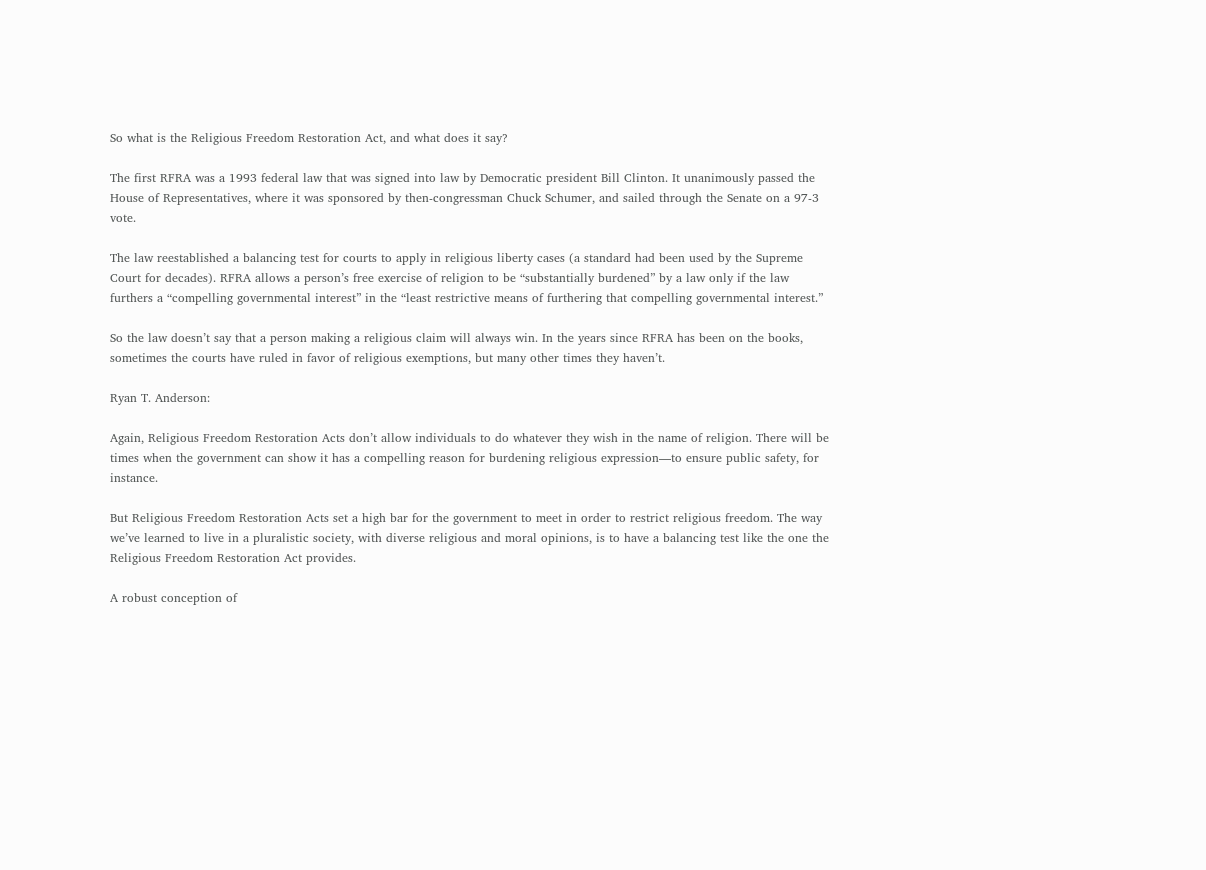So what is the Religious Freedom Restoration Act, and what does it say?

The first RFRA was a 1993 federal law that was signed into law by Democratic president Bill Clinton. It unanimously passed the House of Representatives, where it was sponsored by then-congressman Chuck Schumer, and sailed through the Senate on a 97-3 vote.

The law reestablished a balancing test for courts to apply in religious liberty cases (a standard had been used by the Supreme Court for decades). RFRA allows a person’s free exercise of religion to be “substantially burdened” by a law only if the law furthers a “compelling governmental interest” in the “least restrictive means of furthering that compelling governmental interest.”

So the law doesn’t say that a person making a religious claim will always win. In the years since RFRA has been on the books, sometimes the courts have ruled in favor of religious exemptions, but many other times they haven’t.

Ryan T. Anderson:

Again, Religious Freedom Restoration Acts don’t allow individuals to do whatever they wish in the name of religion. There will be times when the government can show it has a compelling reason for burdening religious expression—to ensure public safety, for instance.

But Religious Freedom Restoration Acts set a high bar for the government to meet in order to restrict religious freedom. The way we’ve learned to live in a pluralistic society, with diverse religious and moral opinions, is to have a balancing test like the one the Religious Freedom Restoration Act provides.

A robust conception of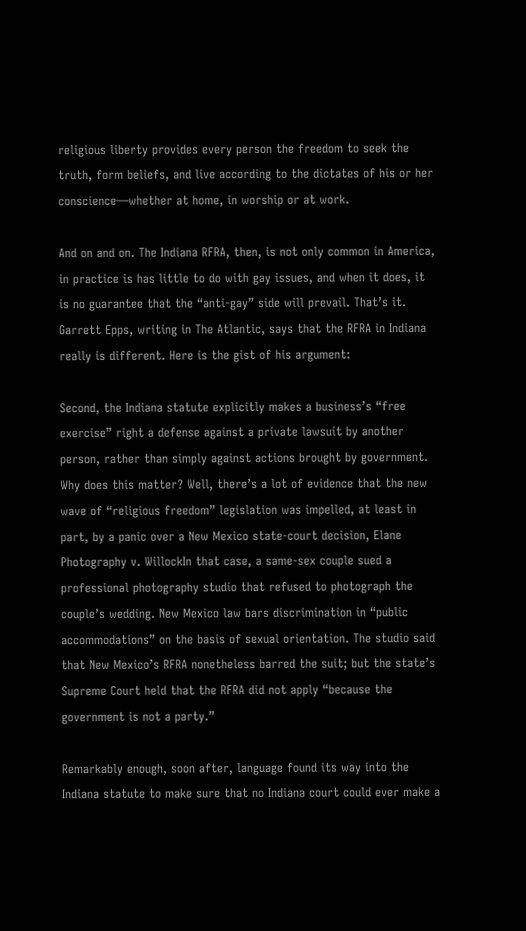religious liberty provides every person the freedom to seek the truth, form beliefs, and live according to the dictates of his or her conscience—whether at home, in worship or at work.

And on and on. The Indiana RFRA, then, is not only common in America, in practice is has little to do with gay issues, and when it does, it is no guarantee that the “anti-gay” side will prevail. That’s it. Garrett Epps, writing in The Atlantic, says that the RFRA in Indiana really is different. Here is the gist of his argument:

Second, the Indiana statute explicitly makes a business’s “free exercise” right a defense against a private lawsuit by another person, rather than simply against actions brought by government. Why does this matter? Well, there’s a lot of evidence that the new wave of “religious freedom” legislation was impelled, at least in part, by a panic over a New Mexico state-court decision, Elane Photography v. WillockIn that case, a same-sex couple sued a professional photography studio that refused to photograph the couple’s wedding. New Mexico law bars discrimination in “public accommodations” on the basis of sexual orientation. The studio said that New Mexico’s RFRA nonetheless barred the suit; but the state’s Supreme Court held that the RFRA did not apply “because the government is not a party.”

Remarkably enough, soon after, language found its way into the Indiana statute to make sure that no Indiana court could ever make a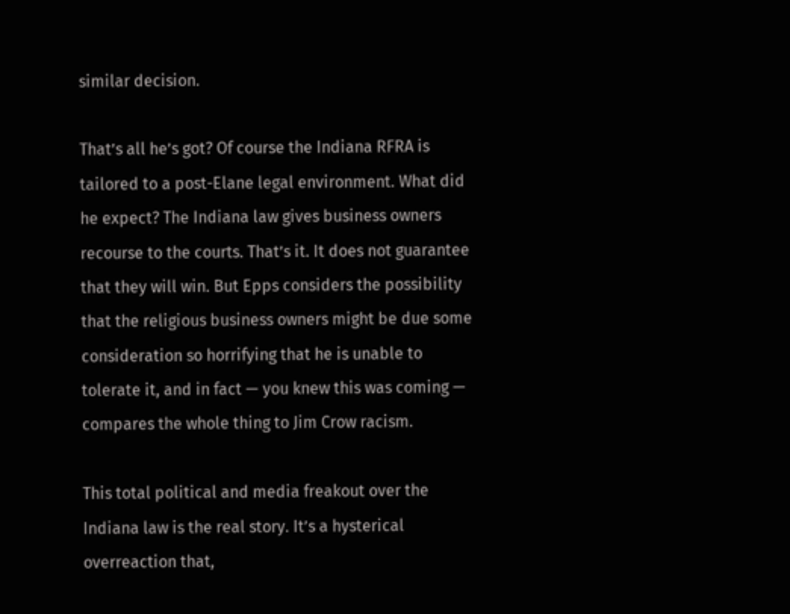similar decision.

That’s all he’s got? Of course the Indiana RFRA is tailored to a post-Elane legal environment. What did he expect? The Indiana law gives business owners recourse to the courts. That’s it. It does not guarantee that they will win. But Epps considers the possibility that the religious business owners might be due some consideration so horrifying that he is unable to tolerate it, and in fact — you knew this was coming — compares the whole thing to Jim Crow racism.

This total political and media freakout over the Indiana law is the real story. It’s a hysterical overreaction that,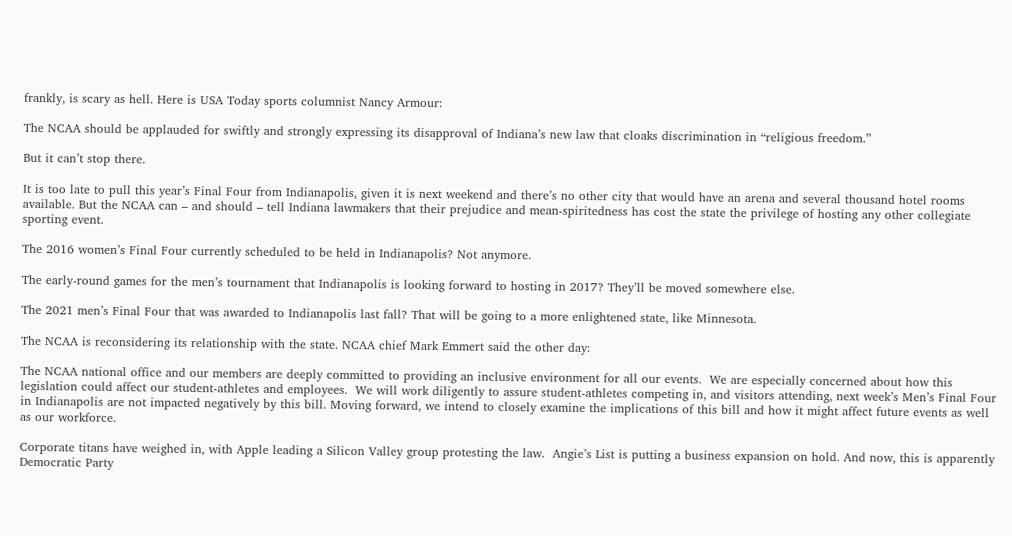frankly, is scary as hell. Here is USA Today sports columnist Nancy Armour:

The NCAA should be applauded for swiftly and strongly expressing its disapproval of Indiana’s new law that cloaks discrimination in “religious freedom.”

But it can’t stop there.

It is too late to pull this year’s Final Four from Indianapolis, given it is next weekend and there’s no other city that would have an arena and several thousand hotel rooms available. But the NCAA can – and should – tell Indiana lawmakers that their prejudice and mean-spiritedness has cost the state the privilege of hosting any other collegiate sporting event.

The 2016 women’s Final Four currently scheduled to be held in Indianapolis? Not anymore.

The early-round games for the men’s tournament that Indianapolis is looking forward to hosting in 2017? They’ll be moved somewhere else.

The 2021 men’s Final Four that was awarded to Indianapolis last fall? That will be going to a more enlightened state, like Minnesota.

The NCAA is reconsidering its relationship with the state. NCAA chief Mark Emmert said the other day:

The NCAA national office and our members are deeply committed to providing an inclusive environment for all our events.  We are especially concerned about how this legislation could affect our student-athletes and employees.  We will work diligently to assure student-athletes competing in, and visitors attending, next week’s Men’s Final Four in Indianapolis are not impacted negatively by this bill. Moving forward, we intend to closely examine the implications of this bill and how it might affect future events as well as our workforce.

Corporate titans have weighed in, with Apple leading a Silicon Valley group protesting the law.  Angie’s List is putting a business expansion on hold. And now, this is apparently Democratic Party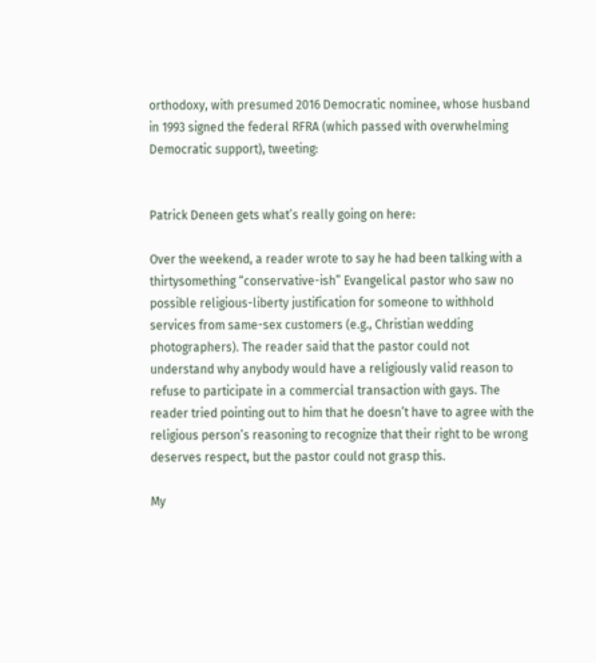orthodoxy, with presumed 2016 Democratic nominee, whose husband in 1993 signed the federal RFRA (which passed with overwhelming Democratic support), tweeting:


Patrick Deneen gets what’s really going on here:

Over the weekend, a reader wrote to say he had been talking with a thirtysomething “conservative-ish” Evangelical pastor who saw no possible religious-liberty justification for someone to withhold services from same-sex customers (e.g., Christian wedding photographers). The reader said that the pastor could not understand why anybody would have a religiously valid reason to refuse to participate in a commercial transaction with gays. The reader tried pointing out to him that he doesn’t have to agree with the religious person’s reasoning to recognize that their right to be wrong deserves respect, but the pastor could not grasp this.

My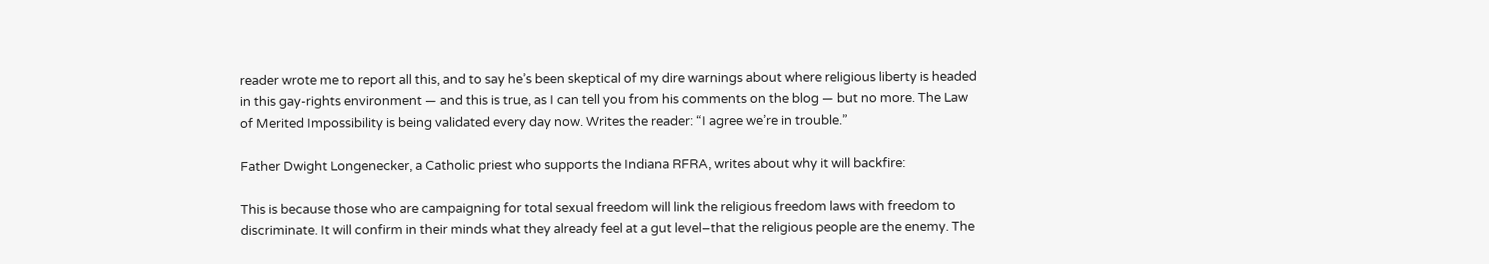reader wrote me to report all this, and to say he’s been skeptical of my dire warnings about where religious liberty is headed in this gay-rights environment — and this is true, as I can tell you from his comments on the blog — but no more. The Law of Merited Impossibility is being validated every day now. Writes the reader: “I agree we’re in trouble.”

Father Dwight Longenecker, a Catholic priest who supports the Indiana RFRA, writes about why it will backfire:

This is because those who are campaigning for total sexual freedom will link the religious freedom laws with freedom to discriminate. It will confirm in their minds what they already feel at a gut level–that the religious people are the enemy. The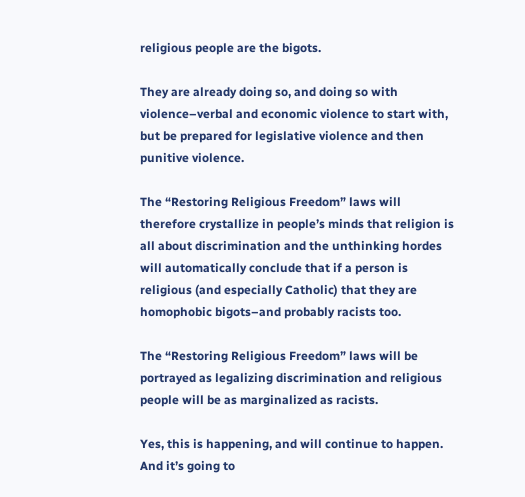religious people are the bigots.

They are already doing so, and doing so with violence–verbal and economic violence to start with, but be prepared for legislative violence and then punitive violence.

The “Restoring Religious Freedom” laws will therefore crystallize in people’s minds that religion is all about discrimination and the unthinking hordes will automatically conclude that if a person is religious (and especially Catholic) that they are homophobic bigots–and probably racists too.

The “Restoring Religious Freedom” laws will be portrayed as legalizing discrimination and religious people will be as marginalized as racists.

Yes, this is happening, and will continue to happen. And it’s going to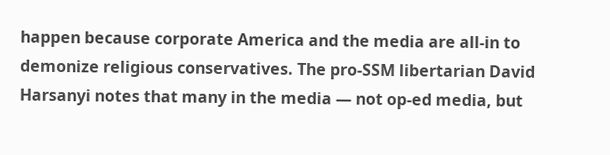happen because corporate America and the media are all-in to demonize religious conservatives. The pro-SSM libertarian David Harsanyi notes that many in the media — not op-ed media, but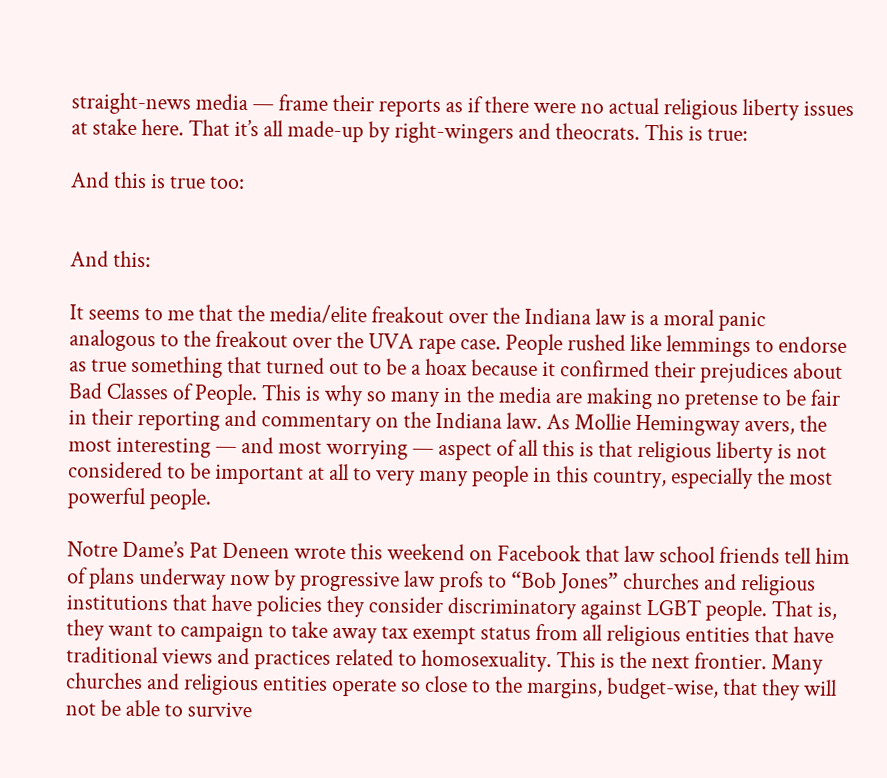straight-news media — frame their reports as if there were no actual religious liberty issues at stake here. That it’s all made-up by right-wingers and theocrats. This is true:

And this is true too:


And this:

It seems to me that the media/elite freakout over the Indiana law is a moral panic analogous to the freakout over the UVA rape case. People rushed like lemmings to endorse as true something that turned out to be a hoax because it confirmed their prejudices about Bad Classes of People. This is why so many in the media are making no pretense to be fair in their reporting and commentary on the Indiana law. As Mollie Hemingway avers, the most interesting — and most worrying — aspect of all this is that religious liberty is not considered to be important at all to very many people in this country, especially the most powerful people.

Notre Dame’s Pat Deneen wrote this weekend on Facebook that law school friends tell him of plans underway now by progressive law profs to “Bob Jones” churches and religious institutions that have policies they consider discriminatory against LGBT people. That is, they want to campaign to take away tax exempt status from all religious entities that have traditional views and practices related to homosexuality. This is the next frontier. Many churches and religious entities operate so close to the margins, budget-wise, that they will not be able to survive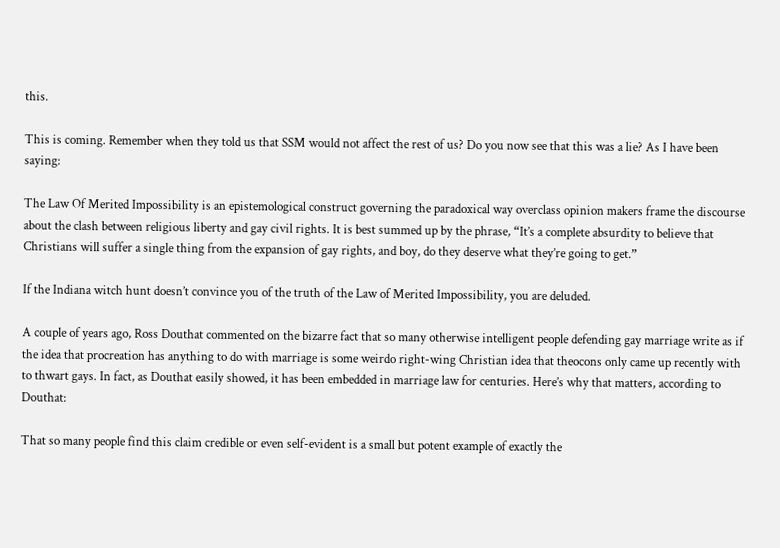this.

This is coming. Remember when they told us that SSM would not affect the rest of us? Do you now see that this was a lie? As I have been saying:

The Law Of Merited Impossibility is an epistemological construct governing the paradoxical way overclass opinion makers frame the discourse about the clash between religious liberty and gay civil rights. It is best summed up by the phrase, “It’s a complete absurdity to believe that Christians will suffer a single thing from the expansion of gay rights, and boy, do they deserve what they’re going to get.”

If the Indiana witch hunt doesn’t convince you of the truth of the Law of Merited Impossibility, you are deluded.

A couple of years ago, Ross Douthat commented on the bizarre fact that so many otherwise intelligent people defending gay marriage write as if the idea that procreation has anything to do with marriage is some weirdo right-wing Christian idea that theocons only came up recently with to thwart gays. In fact, as Douthat easily showed, it has been embedded in marriage law for centuries. Here’s why that matters, according to Douthat:

That so many people find this claim credible or even self-evident is a small but potent example of exactly the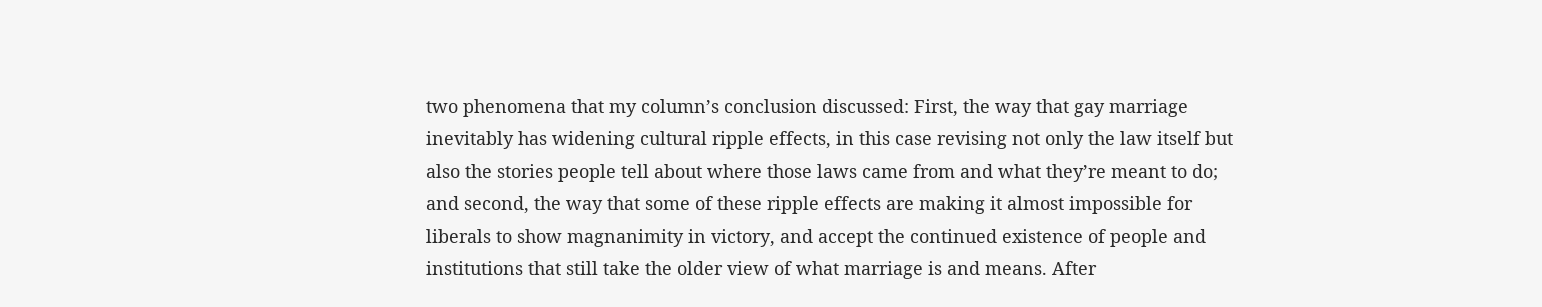two phenomena that my column’s conclusion discussed: First, the way that gay marriage inevitably has widening cultural ripple effects, in this case revising not only the law itself but also the stories people tell about where those laws came from and what they’re meant to do; and second, the way that some of these ripple effects are making it almost impossible for liberals to show magnanimity in victory, and accept the continued existence of people and institutions that still take the older view of what marriage is and means. After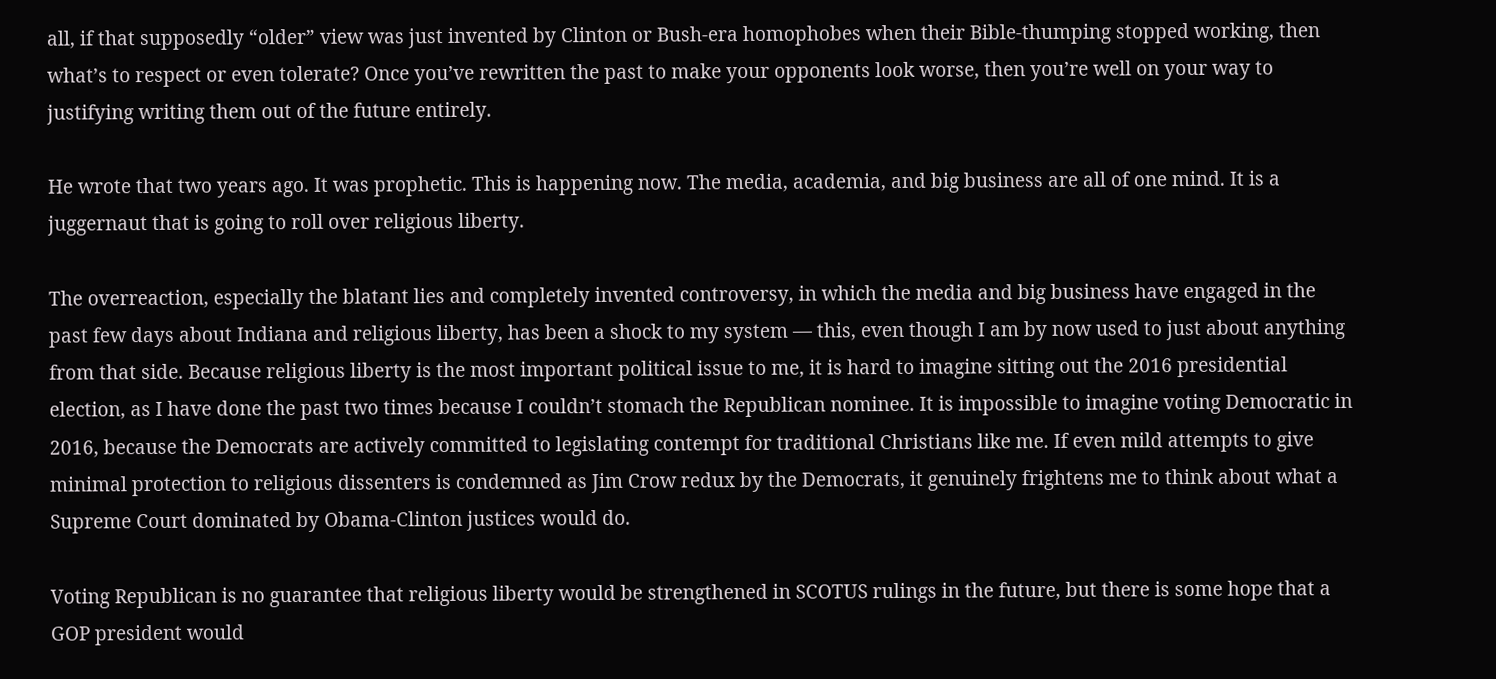all, if that supposedly “older” view was just invented by Clinton or Bush-era homophobes when their Bible-thumping stopped working, then what’s to respect or even tolerate? Once you’ve rewritten the past to make your opponents look worse, then you’re well on your way to justifying writing them out of the future entirely.

He wrote that two years ago. It was prophetic. This is happening now. The media, academia, and big business are all of one mind. It is a juggernaut that is going to roll over religious liberty.

The overreaction, especially the blatant lies and completely invented controversy, in which the media and big business have engaged in the past few days about Indiana and religious liberty, has been a shock to my system — this, even though I am by now used to just about anything from that side. Because religious liberty is the most important political issue to me, it is hard to imagine sitting out the 2016 presidential election, as I have done the past two times because I couldn’t stomach the Republican nominee. It is impossible to imagine voting Democratic in 2016, because the Democrats are actively committed to legislating contempt for traditional Christians like me. If even mild attempts to give minimal protection to religious dissenters is condemned as Jim Crow redux by the Democrats, it genuinely frightens me to think about what a Supreme Court dominated by Obama-Clinton justices would do.

Voting Republican is no guarantee that religious liberty would be strengthened in SCOTUS rulings in the future, but there is some hope that a GOP president would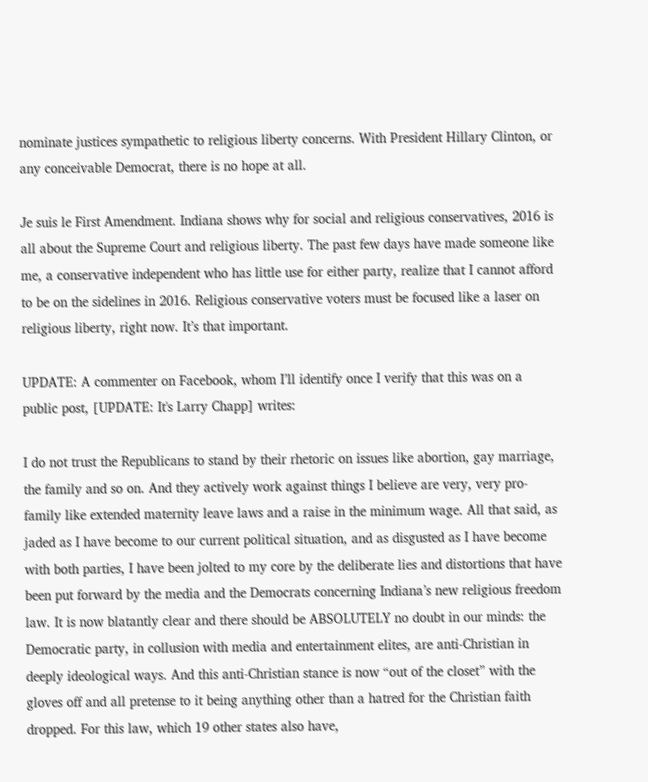nominate justices sympathetic to religious liberty concerns. With President Hillary Clinton, or any conceivable Democrat, there is no hope at all.

Je suis le First Amendment. Indiana shows why for social and religious conservatives, 2016 is all about the Supreme Court and religious liberty. The past few days have made someone like me, a conservative independent who has little use for either party, realize that I cannot afford to be on the sidelines in 2016. Religious conservative voters must be focused like a laser on religious liberty, right now. It’s that important.

UPDATE: A commenter on Facebook, whom I’ll identify once I verify that this was on a public post, [UPDATE: It's Larry Chapp] writes:

I do not trust the Republicans to stand by their rhetoric on issues like abortion, gay marriage, the family and so on. And they actively work against things I believe are very, very pro-family like extended maternity leave laws and a raise in the minimum wage. All that said, as jaded as I have become to our current political situation, and as disgusted as I have become with both parties, I have been jolted to my core by the deliberate lies and distortions that have been put forward by the media and the Democrats concerning Indiana’s new religious freedom law. It is now blatantly clear and there should be ABSOLUTELY no doubt in our minds: the Democratic party, in collusion with media and entertainment elites, are anti-Christian in deeply ideological ways. And this anti-Christian stance is now “out of the closet” with the gloves off and all pretense to it being anything other than a hatred for the Christian faith dropped. For this law, which 19 other states also have,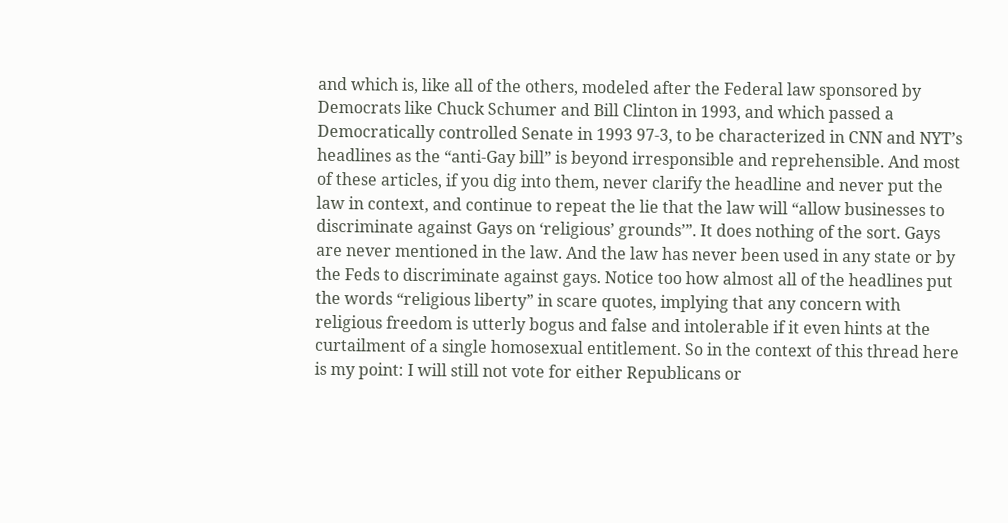and which is, like all of the others, modeled after the Federal law sponsored by Democrats like Chuck Schumer and Bill Clinton in 1993, and which passed a Democratically controlled Senate in 1993 97-3, to be characterized in CNN and NYT’s headlines as the “anti-Gay bill” is beyond irresponsible and reprehensible. And most of these articles, if you dig into them, never clarify the headline and never put the law in context, and continue to repeat the lie that the law will “allow businesses to discriminate against Gays on ‘religious’ grounds’”. It does nothing of the sort. Gays are never mentioned in the law. And the law has never been used in any state or by the Feds to discriminate against gays. Notice too how almost all of the headlines put the words “religious liberty” in scare quotes, implying that any concern with religious freedom is utterly bogus and false and intolerable if it even hints at the curtailment of a single homosexual entitlement. So in the context of this thread here is my point: I will still not vote for either Republicans or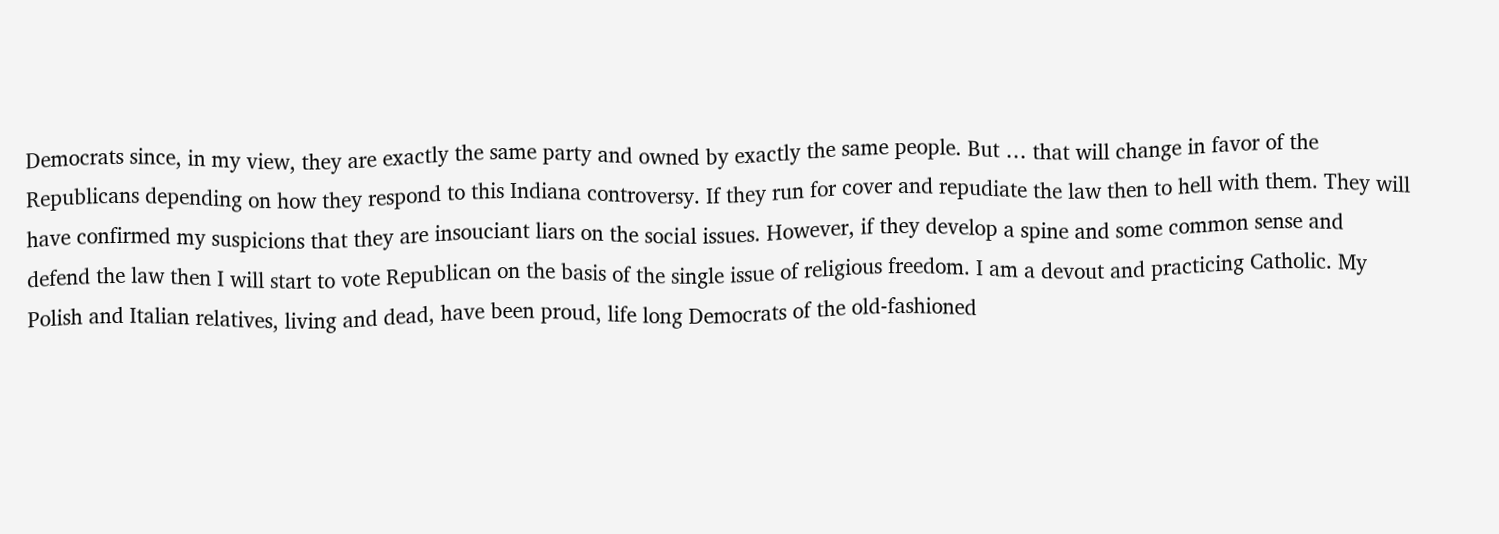Democrats since, in my view, they are exactly the same party and owned by exactly the same people. But … that will change in favor of the Republicans depending on how they respond to this Indiana controversy. If they run for cover and repudiate the law then to hell with them. They will have confirmed my suspicions that they are insouciant liars on the social issues. However, if they develop a spine and some common sense and defend the law then I will start to vote Republican on the basis of the single issue of religious freedom. I am a devout and practicing Catholic. My Polish and Italian relatives, living and dead, have been proud, life long Democrats of the old-fashioned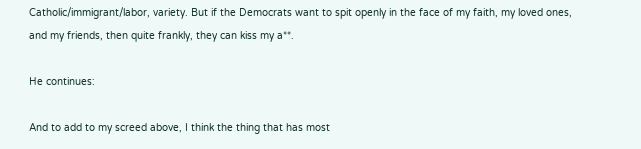Catholic/immigrant/labor, variety. But if the Democrats want to spit openly in the face of my faith, my loved ones, and my friends, then quite frankly, they can kiss my a**.

He continues:

And to add to my screed above, I think the thing that has most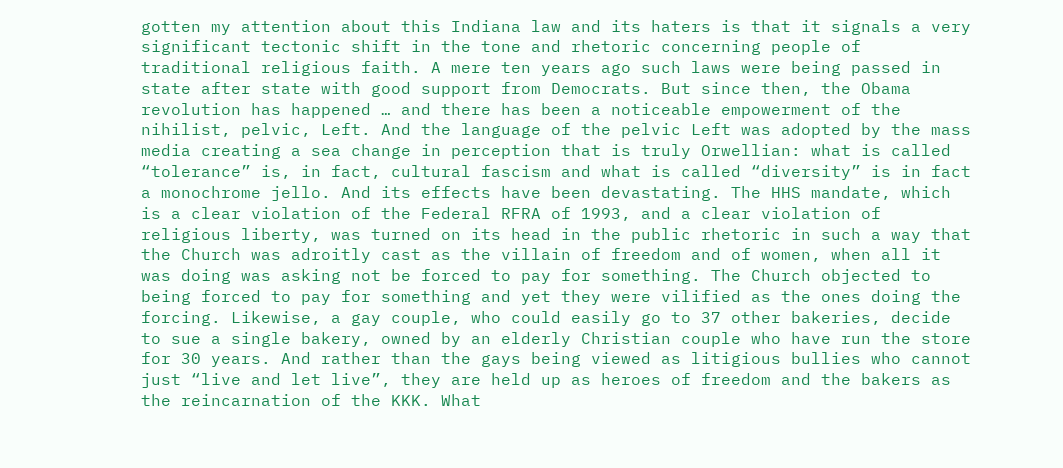gotten my attention about this Indiana law and its haters is that it signals a very significant tectonic shift in the tone and rhetoric concerning people of traditional religious faith. A mere ten years ago such laws were being passed in state after state with good support from Democrats. But since then, the Obama revolution has happened … and there has been a noticeable empowerment of the nihilist, pelvic, Left. And the language of the pelvic Left was adopted by the mass media creating a sea change in perception that is truly Orwellian: what is called “tolerance” is, in fact, cultural fascism and what is called “diversity” is in fact a monochrome jello. And its effects have been devastating. The HHS mandate, which is a clear violation of the Federal RFRA of 1993, and a clear violation of religious liberty, was turned on its head in the public rhetoric in such a way that the Church was adroitly cast as the villain of freedom and of women, when all it was doing was asking not be forced to pay for something. The Church objected to being forced to pay for something and yet they were vilified as the ones doing the forcing. Likewise, a gay couple, who could easily go to 37 other bakeries, decide to sue a single bakery, owned by an elderly Christian couple who have run the store for 30 years. And rather than the gays being viewed as litigious bullies who cannot just “live and let live”, they are held up as heroes of freedom and the bakers as the reincarnation of the KKK. What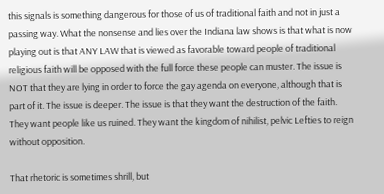this signals is something dangerous for those of us of traditional faith and not in just a passing way. What the nonsense and lies over the Indiana law shows is that what is now playing out is that ANY LAW that is viewed as favorable toward people of traditional religious faith will be opposed with the full force these people can muster. The issue is NOT that they are lying in order to force the gay agenda on everyone, although that is part of it. The issue is deeper. The issue is that they want the destruction of the faith. They want people like us ruined. They want the kingdom of nihilist, pelvic Lefties to reign without opposition.

That rhetoric is sometimes shrill, but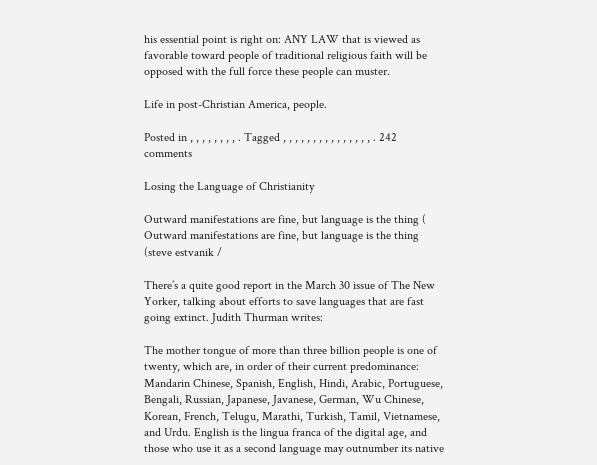his essential point is right on: ANY LAW that is viewed as favorable toward people of traditional religious faith will be opposed with the full force these people can muster.

Life in post-Christian America, people.

Posted in , , , , , , , , . Tagged , , , , , , , , , , , , , , , . 242 comments

Losing the Language of Christianity

Outward manifestations are fine, but language is the thing (
Outward manifestations are fine, but language is the thing (steve estvanik /

There’s a quite good report in the March 30 issue of The New Yorker, talking about efforts to save languages that are fast going extinct. Judith Thurman writes:

The mother tongue of more than three billion people is one of twenty, which are, in order of their current predominance: Mandarin Chinese, Spanish, English, Hindi, Arabic, Portuguese, Bengali, Russian, Japanese, Javanese, German, Wu Chinese, Korean, French, Telugu, Marathi, Turkish, Tamil, Vietnamese, and Urdu. English is the lingua franca of the digital age, and those who use it as a second language may outnumber its native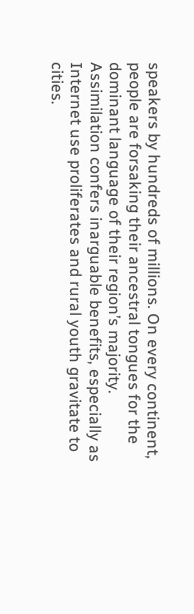speakers by hundreds of millions. On every continent, people are forsaking their ancestral tongues for the dominant language of their region’s majority. Assimilation confers inarguable benefits, especially as Internet use proliferates and rural youth gravitate to cities.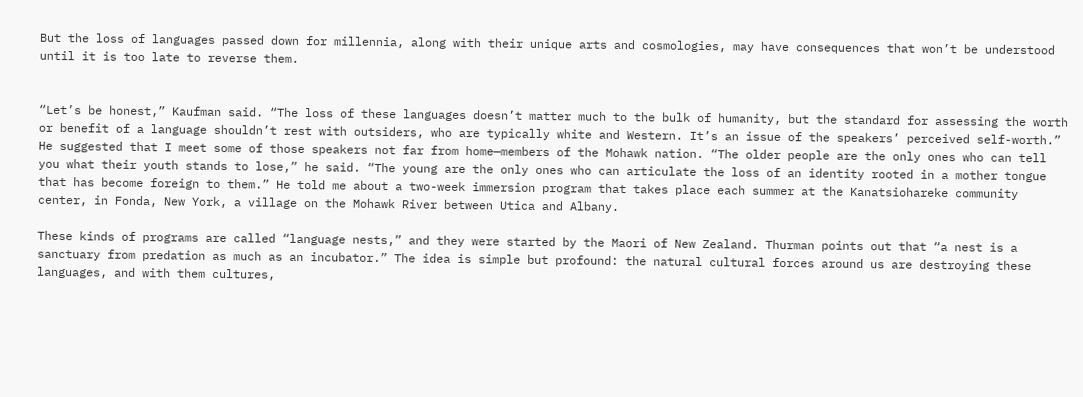But the loss of languages passed down for millennia, along with their unique arts and cosmologies, may have consequences that won’t be understood until it is too late to reverse them.


“Let’s be honest,” Kaufman said. “The loss of these languages doesn’t matter much to the bulk of humanity, but the standard for assessing the worth or benefit of a language shouldn’t rest with outsiders, who are typically white and Western. It’s an issue of the speakers’ perceived self-worth.” He suggested that I meet some of those speakers not far from home—members of the Mohawk nation. “The older people are the only ones who can tell you what their youth stands to lose,” he said. “The young are the only ones who can articulate the loss of an identity rooted in a mother tongue that has become foreign to them.” He told me about a two-week immersion program that takes place each summer at the Kanatsiohareke community center, in Fonda, New York, a village on the Mohawk River between Utica and Albany.

These kinds of programs are called “language nests,” and they were started by the Maori of New Zealand. Thurman points out that “a nest is a sanctuary from predation as much as an incubator.” The idea is simple but profound: the natural cultural forces around us are destroying these languages, and with them cultures,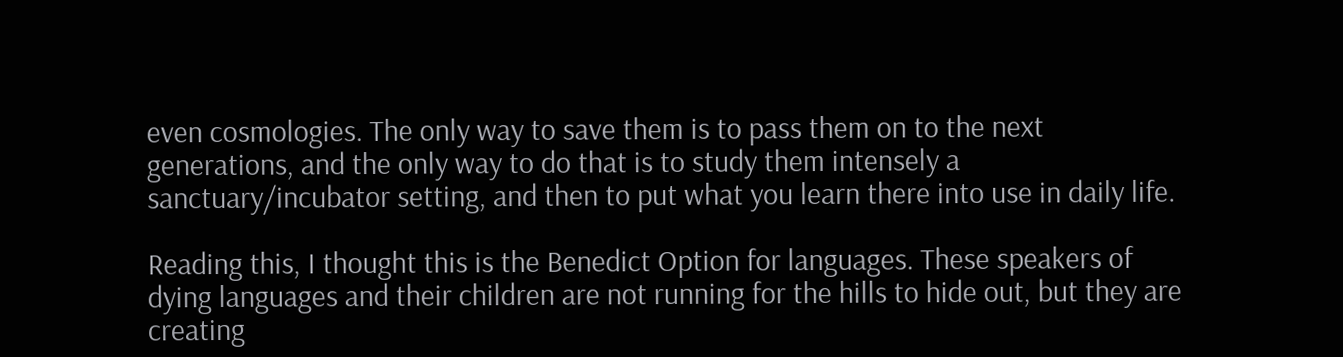even cosmologies. The only way to save them is to pass them on to the next generations, and the only way to do that is to study them intensely a sanctuary/incubator setting, and then to put what you learn there into use in daily life.

Reading this, I thought this is the Benedict Option for languages. These speakers of dying languages and their children are not running for the hills to hide out, but they are creating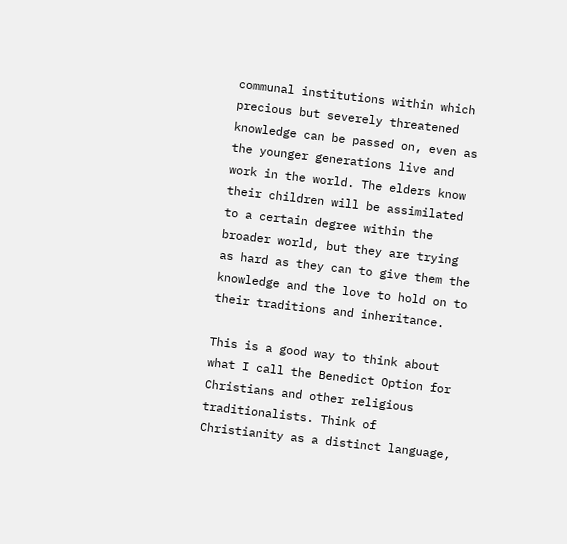communal institutions within which precious but severely threatened knowledge can be passed on, even as the younger generations live and work in the world. The elders know their children will be assimilated to a certain degree within the broader world, but they are trying as hard as they can to give them the knowledge and the love to hold on to their traditions and inheritance.

This is a good way to think about what I call the Benedict Option for Christians and other religious traditionalists. Think of Christianity as a distinct language,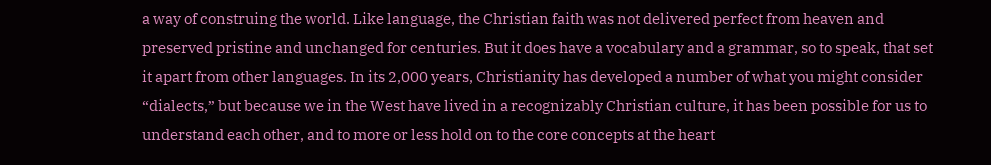a way of construing the world. Like language, the Christian faith was not delivered perfect from heaven and preserved pristine and unchanged for centuries. But it does have a vocabulary and a grammar, so to speak, that set it apart from other languages. In its 2,000 years, Christianity has developed a number of what you might consider “dialects,” but because we in the West have lived in a recognizably Christian culture, it has been possible for us to understand each other, and to more or less hold on to the core concepts at the heart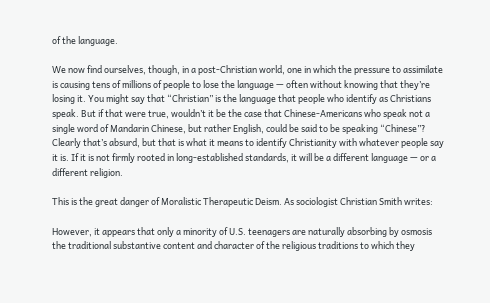of the language.

We now find ourselves, though, in a post-Christian world, one in which the pressure to assimilate is causing tens of millions of people to lose the language — often without knowing that they’re losing it. You might say that “Christian” is the language that people who identify as Christians speak. But if that were true, wouldn’t it be the case that Chinese-Americans who speak not a single word of Mandarin Chinese, but rather English, could be said to be speaking “Chinese”? Clearly that’s absurd, but that is what it means to identify Christianity with whatever people say it is. If it is not firmly rooted in long-established standards, it will be a different language — or a different religion.

This is the great danger of Moralistic Therapeutic Deism. As sociologist Christian Smith writes:

However, it appears that only a minority of U.S. teenagers are naturally absorbing by osmosis the traditional substantive content and character of the religious traditions to which they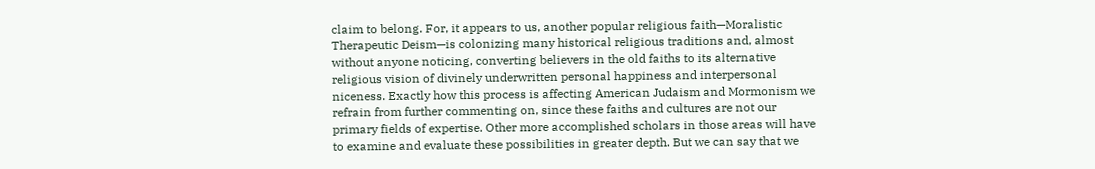claim to belong. For, it appears to us, another popular religious faith—Moralistic Therapeutic Deism—is colonizing many historical religious traditions and, almost without anyone noticing, converting believers in the old faiths to its alternative religious vision of divinely underwritten personal happiness and interpersonal niceness. Exactly how this process is affecting American Judaism and Mormonism we refrain from further commenting on, since these faiths and cultures are not our primary fields of expertise. Other more accomplished scholars in those areas will have to examine and evaluate these possibilities in greater depth. But we can say that we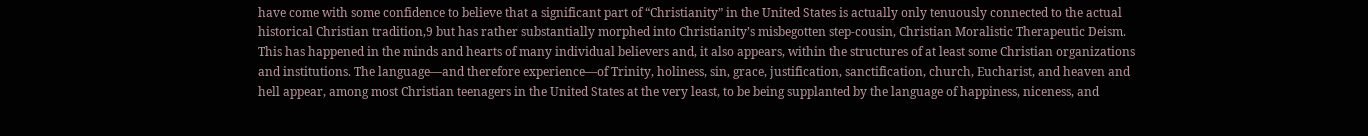have come with some confidence to believe that a significant part of “Christianity” in the United States is actually only tenuously connected to the actual historical Christian tradition,9 but has rather substantially morphed into Christianity’s misbegotten step-cousin, Christian Moralistic Therapeutic Deism. This has happened in the minds and hearts of many individual believers and, it also appears, within the structures of at least some Christian organizations and institutions. The language—and therefore experience—of Trinity, holiness, sin, grace, justification, sanctification, church, Eucharist, and heaven and hell appear, among most Christian teenagers in the United States at the very least, to be being supplanted by the language of happiness, niceness, and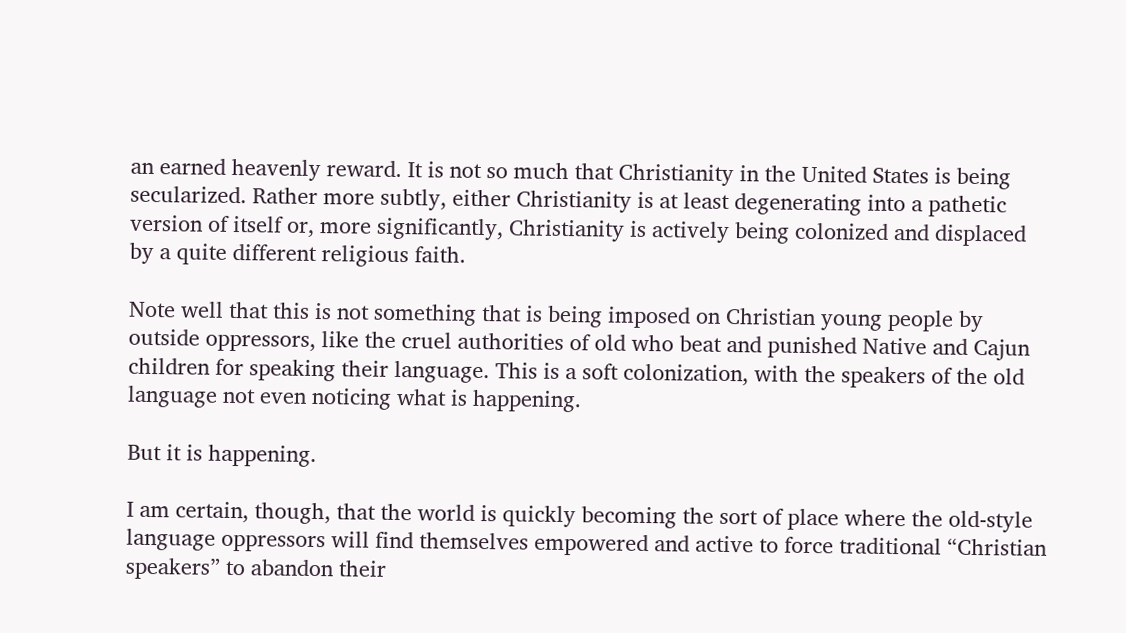an earned heavenly reward. It is not so much that Christianity in the United States is being secularized. Rather more subtly, either Christianity is at least degenerating into a pathetic version of itself or, more significantly, Christianity is actively being colonized and displaced by a quite different religious faith.

Note well that this is not something that is being imposed on Christian young people by outside oppressors, like the cruel authorities of old who beat and punished Native and Cajun children for speaking their language. This is a soft colonization, with the speakers of the old language not even noticing what is happening.

But it is happening.

I am certain, though, that the world is quickly becoming the sort of place where the old-style language oppressors will find themselves empowered and active to force traditional “Christian speakers” to abandon their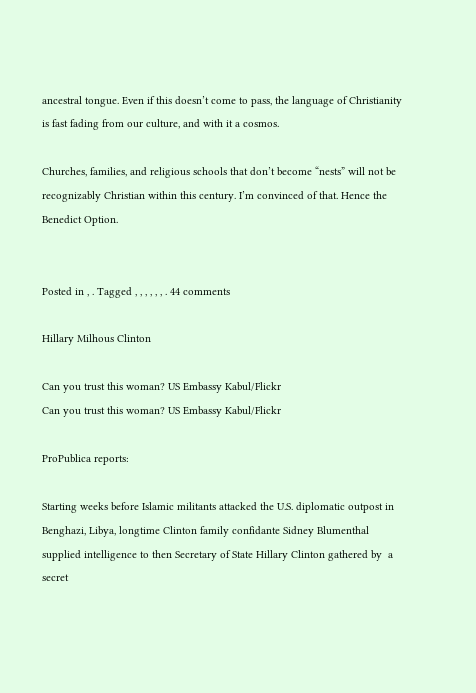ancestral tongue. Even if this doesn’t come to pass, the language of Christianity is fast fading from our culture, and with it a cosmos.

Churches, families, and religious schools that don’t become “nests” will not be recognizably Christian within this century. I’m convinced of that. Hence the Benedict Option.


Posted in , . Tagged , , , , , , . 44 comments

Hillary Milhous Clinton

Can you trust this woman? US Embassy Kabul/Flickr
Can you trust this woman? US Embassy Kabul/Flickr

ProPublica reports:

Starting weeks before Islamic militants attacked the U.S. diplomatic outpost in Benghazi, Libya, longtime Clinton family confidante Sidney Blumenthal supplied intelligence to then Secretary of State Hillary Clinton gathered by  a secret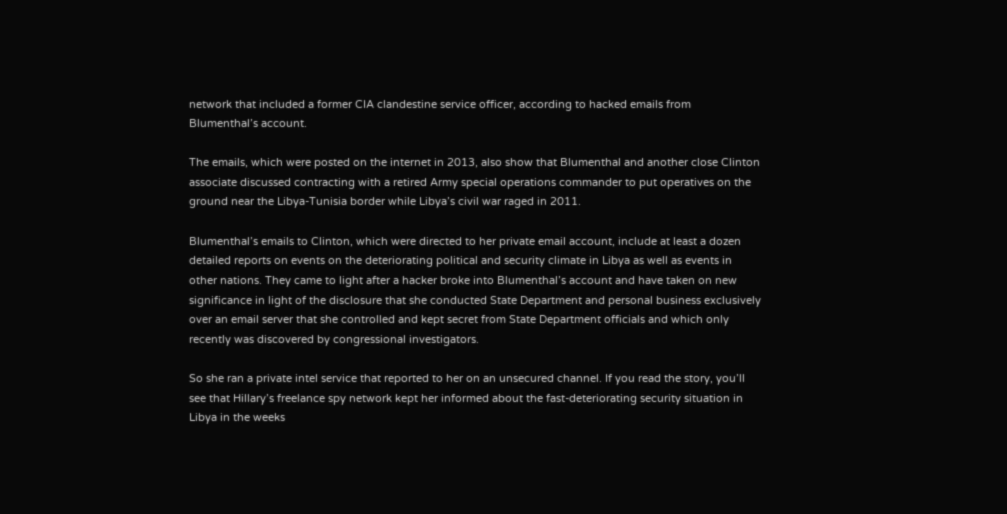network that included a former CIA clandestine service officer, according to hacked emails from Blumenthal’s account.

The emails, which were posted on the internet in 2013, also show that Blumenthal and another close Clinton associate discussed contracting with a retired Army special operations commander to put operatives on the ground near the Libya-Tunisia border while Libya’s civil war raged in 2011.

Blumenthal’s emails to Clinton, which were directed to her private email account, include at least a dozen detailed reports on events on the deteriorating political and security climate in Libya as well as events in other nations. They came to light after a hacker broke into Blumenthal’s account and have taken on new significance in light of the disclosure that she conducted State Department and personal business exclusively over an email server that she controlled and kept secret from State Department officials and which only recently was discovered by congressional investigators.

So she ran a private intel service that reported to her on an unsecured channel. If you read the story, you’ll see that Hillary’s freelance spy network kept her informed about the fast-deteriorating security situation in Libya in the weeks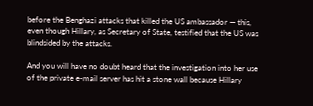before the Benghazi attacks that killed the US ambassador — this, even though Hillary, as Secretary of State, testified that the US was blindsided by the attacks.

And you will have no doubt heard that the investigation into her use of the private e-mail server has hit a stone wall because Hillary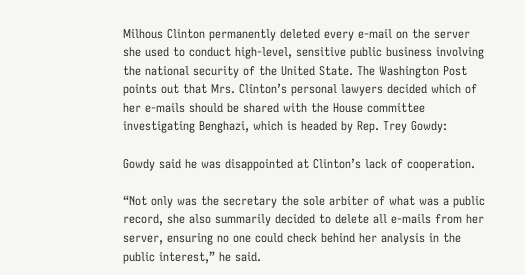Milhous Clinton permanently deleted every e-mail on the server she used to conduct high-level, sensitive public business involving the national security of the United State. The Washington Post points out that Mrs. Clinton’s personal lawyers decided which of her e-mails should be shared with the House committee investigating Benghazi, which is headed by Rep. Trey Gowdy:

Gowdy said he was disappointed at Clinton’s lack of cooperation.

“Not only was the secretary the sole arbiter of what was a public record, she also summarily decided to delete all e-mails from her server, ensuring no one could check behind her analysis in the public interest,” he said.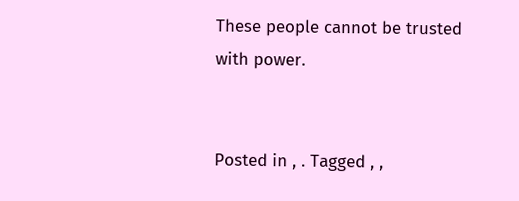These people cannot be trusted with power.


Posted in , . Tagged , ,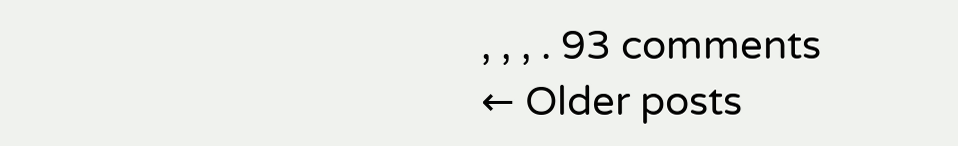, , , . 93 comments
← Older posts